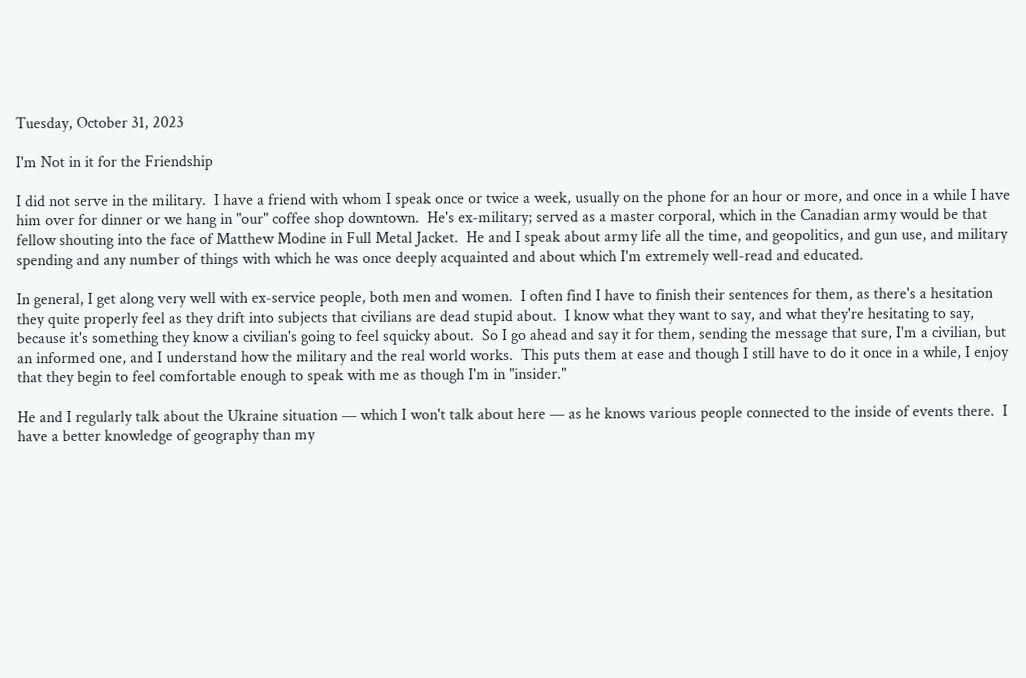Tuesday, October 31, 2023

I'm Not in it for the Friendship

I did not serve in the military.  I have a friend with whom I speak once or twice a week, usually on the phone for an hour or more, and once in a while I have him over for dinner or we hang in "our" coffee shop downtown.  He's ex-military; served as a master corporal, which in the Canadian army would be that fellow shouting into the face of Matthew Modine in Full Metal Jacket.  He and I speak about army life all the time, and geopolitics, and gun use, and military spending and any number of things with which he was once deeply acquainted and about which I'm extremely well-read and educated.

In general, I get along very well with ex-service people, both men and women.  I often find I have to finish their sentences for them, as there's a hesitation they quite properly feel as they drift into subjects that civilians are dead stupid about.  I know what they want to say, and what they're hesitating to say, because it's something they know a civilian's going to feel squicky about.  So I go ahead and say it for them, sending the message that sure, I'm a civilian, but an informed one, and I understand how the military and the real world works.  This puts them at ease and though I still have to do it once in a while, I enjoy that they begin to feel comfortable enough to speak with me as though I'm in "insider."

He and I regularly talk about the Ukraine situation — which I won't talk about here — as he knows various people connected to the inside of events there.  I have a better knowledge of geography than my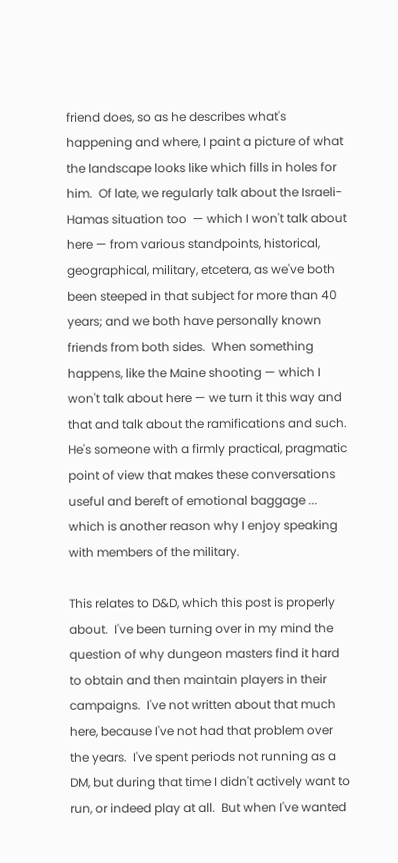friend does, so as he describes what's happening and where, I paint a picture of what the landscape looks like which fills in holes for him.  Of late, we regularly talk about the Israeli-Hamas situation too  — which I won't talk about here — from various standpoints, historical, geographical, military, etcetera, as we've both been steeped in that subject for more than 40 years; and we both have personally known friends from both sides.  When something happens, like the Maine shooting — which I won't talk about here — we turn it this way and that and talk about the ramifications and such.  He's someone with a firmly practical, pragmatic point of view that makes these conversations useful and bereft of emotional baggage ... which is another reason why I enjoy speaking with members of the military.

This relates to D&D, which this post is properly about.  I've been turning over in my mind the question of why dungeon masters find it hard to obtain and then maintain players in their campaigns.  I've not written about that much here, because I've not had that problem over the years.  I've spent periods not running as a DM, but during that time I didn't actively want to run, or indeed play at all.  But when I've wanted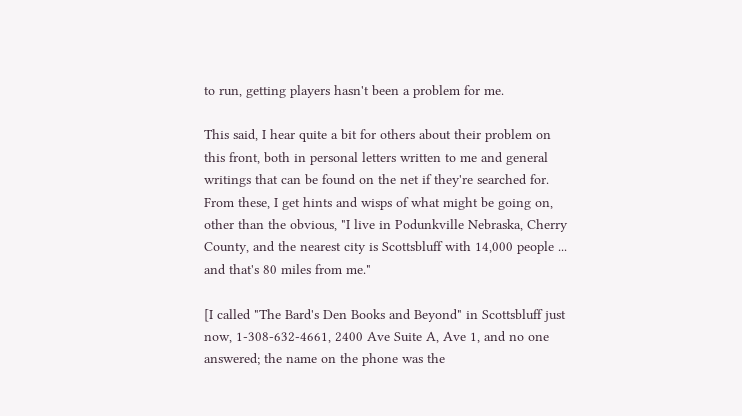to run, getting players hasn't been a problem for me.

This said, I hear quite a bit for others about their problem on this front, both in personal letters written to me and general writings that can be found on the net if they're searched for.  From these, I get hints and wisps of what might be going on, other than the obvious, "I live in Podunkville Nebraska, Cherry County, and the nearest city is Scottsbluff with 14,000 people ... and that's 80 miles from me."

[I called "The Bard's Den Books and Beyond" in Scottsbluff just now, 1-308-632-4661, 2400 Ave Suite A, Ave 1, and no one answered; the name on the phone was the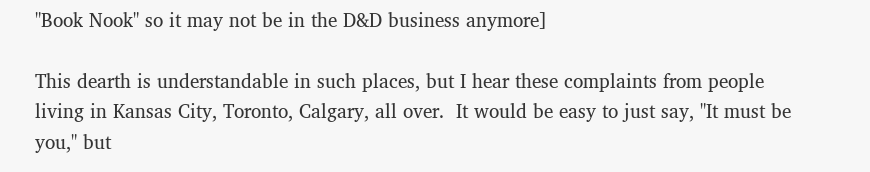"Book Nook" so it may not be in the D&D business anymore]

This dearth is understandable in such places, but I hear these complaints from people living in Kansas City, Toronto, Calgary, all over.  It would be easy to just say, "It must be you," but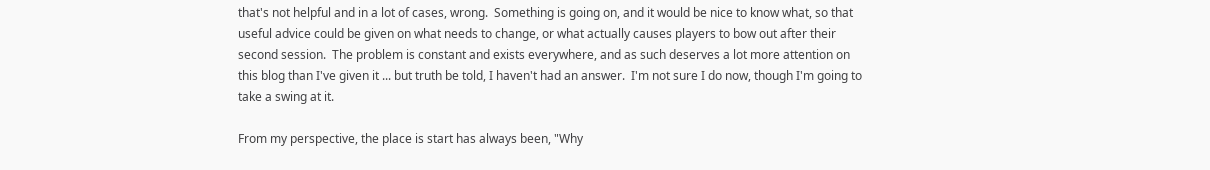that's not helpful and in a lot of cases, wrong.  Something is going on, and it would be nice to know what, so that useful advice could be given on what needs to change, or what actually causes players to bow out after their second session.  The problem is constant and exists everywhere, and as such deserves a lot more attention on this blog than I've given it ... but truth be told, I haven't had an answer.  I'm not sure I do now, though I'm going to take a swing at it.

From my perspective, the place is start has always been, "Why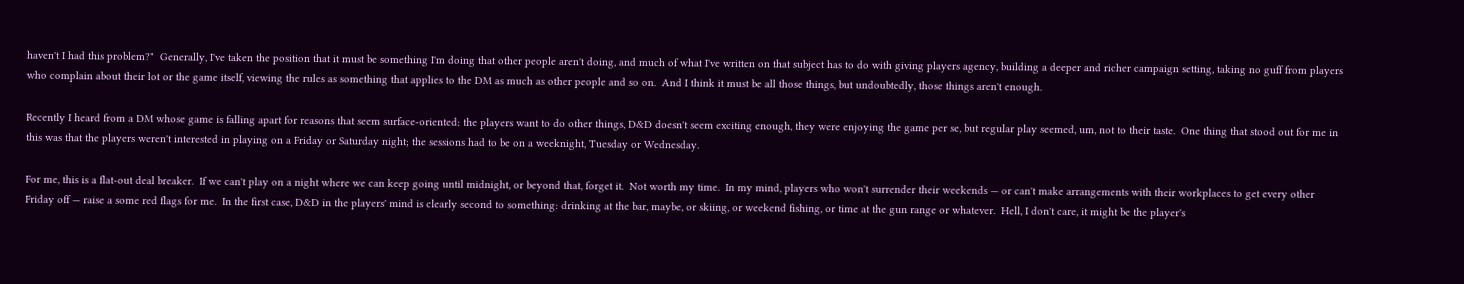haven't I had this problem?"  Generally, I've taken the position that it must be something I'm doing that other people aren't doing, and much of what I've written on that subject has to do with giving players agency, building a deeper and richer campaign setting, taking no guff from players who complain about their lot or the game itself, viewing the rules as something that applies to the DM as much as other people and so on.  And I think it must be all those things, but undoubtedly, those things aren't enough.

Recently I heard from a DM whose game is falling apart for reasons that seem surface-oriented: the players want to do other things, D&D doesn't seem exciting enough, they were enjoying the game per se, but regular play seemed, um, not to their taste.  One thing that stood out for me in this was that the players weren't interested in playing on a Friday or Saturday night; the sessions had to be on a weeknight, Tuesday or Wednesday.

For me, this is a flat-out deal breaker.  If we can't play on a night where we can keep going until midnight, or beyond that, forget it.  Not worth my time.  In my mind, players who won't surrender their weekends — or can't make arrangements with their workplaces to get every other Friday off — raise a some red flags for me.  In the first case, D&D in the players' mind is clearly second to something: drinking at the bar, maybe, or skiing, or weekend fishing, or time at the gun range or whatever.  Hell, I don't care, it might be the player's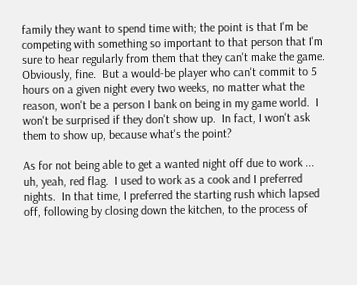family they want to spend time with; the point is that I'm be competing with something so important to that person that I'm sure to hear regularly from them that they can't make the game.  Obviously, fine.  But a would-be player who can't commit to 5 hours on a given night every two weeks, no matter what the reason, won't be a person I bank on being in my game world.  I won't be surprised if they don't show up.  In fact, I won't ask them to show up, because what's the point?

As for not being able to get a wanted night off due to work ... uh, yeah, red flag.  I used to work as a cook and I preferred nights.  In that time, I preferred the starting rush which lapsed off, following by closing down the kitchen, to the process of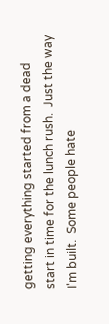getting everything started from a dead start in time for the lunch rush.  Just the way I'm built.  Some people hate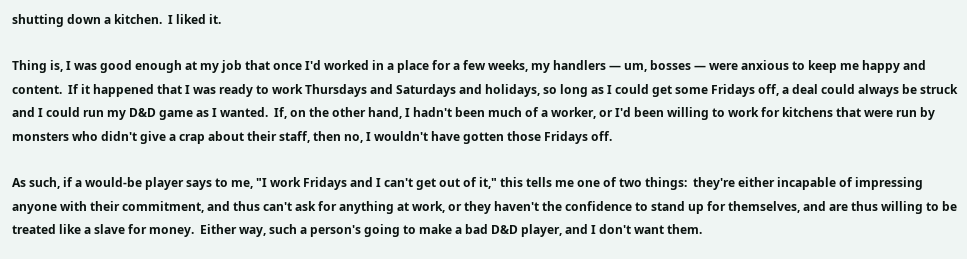shutting down a kitchen.  I liked it.

Thing is, I was good enough at my job that once I'd worked in a place for a few weeks, my handlers — um, bosses — were anxious to keep me happy and content.  If it happened that I was ready to work Thursdays and Saturdays and holidays, so long as I could get some Fridays off, a deal could always be struck and I could run my D&D game as I wanted.  If, on the other hand, I hadn't been much of a worker, or I'd been willing to work for kitchens that were run by monsters who didn't give a crap about their staff, then no, I wouldn't have gotten those Fridays off.

As such, if a would-be player says to me, "I work Fridays and I can't get out of it," this tells me one of two things:  they're either incapable of impressing anyone with their commitment, and thus can't ask for anything at work, or they haven't the confidence to stand up for themselves, and are thus willing to be treated like a slave for money.  Either way, such a person's going to make a bad D&D player, and I don't want them.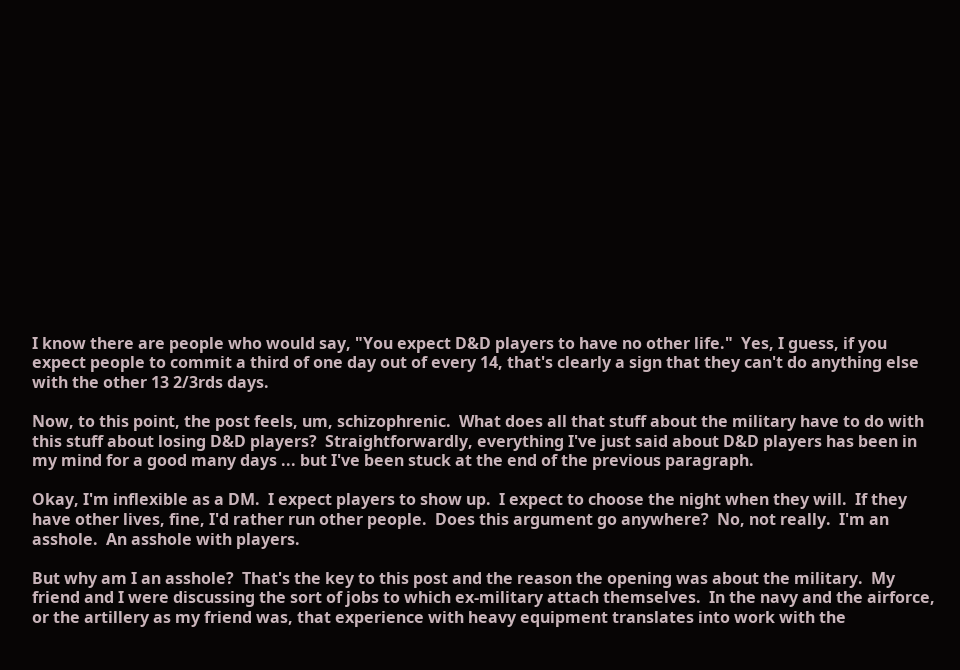I know there are people who would say, "You expect D&D players to have no other life."  Yes, I guess, if you expect people to commit a third of one day out of every 14, that's clearly a sign that they can't do anything else with the other 13 2/3rds days.

Now, to this point, the post feels, um, schizophrenic.  What does all that stuff about the military have to do with this stuff about losing D&D players?  Straightforwardly, everything I've just said about D&D players has been in my mind for a good many days ... but I've been stuck at the end of the previous paragraph.

Okay, I'm inflexible as a DM.  I expect players to show up.  I expect to choose the night when they will.  If they have other lives, fine, I'd rather run other people.  Does this argument go anywhere?  No, not really.  I'm an asshole.  An asshole with players.

But why am I an asshole?  That's the key to this post and the reason the opening was about the military.  My friend and I were discussing the sort of jobs to which ex-military attach themselves.  In the navy and the airforce, or the artillery as my friend was, that experience with heavy equipment translates into work with the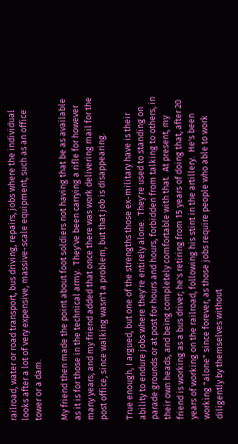railroad, water or road transport, bus driving, repairs, jobs where the individual looks after a lot of very expensive, massive-scale equipment, such as an office tower or a dam.

My friend then made the point about foot soldiers not having that be as available as it is for those in the technical army.  They've been carrying a rifle for however many years; and my friend added that once there was work delivering mail for the post office, since walking wasn't a problem, but that job is disappearing.

True enough, I argued, but one of the strengths those ex-military have is their ability to endure jobs where they're entirely alone.  They're used to standing on parade grounds or at post for hours and hours, forbidden from talking to others, in their own heads, and being completely comfortable with that.  At present, my friend is working as a bus driver; he's retiring from 15 years of doing that, after 20 years of working on the railroad, following his stint in the artillery.  He's been working "alone" since forever, as those jobs require people who able to work diligently by themselves without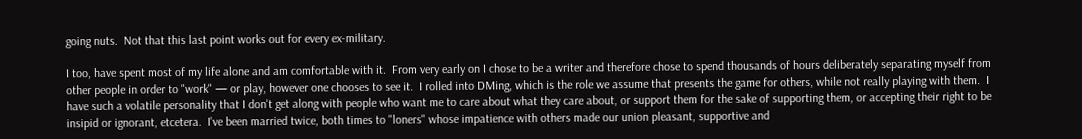going nuts.  Not that this last point works out for every ex-military.

I too, have spent most of my life alone and am comfortable with it.  From very early on I chose to be a writer and therefore chose to spend thousands of hours deliberately separating myself from other people in order to "work" — or play, however one chooses to see it.  I rolled into DMing, which is the role we assume that presents the game for others, while not really playing with them.  I have such a volatile personality that I don't get along with people who want me to care about what they care about, or support them for the sake of supporting them, or accepting their right to be insipid or ignorant, etcetera.  I've been married twice, both times to "loners" whose impatience with others made our union pleasant, supportive and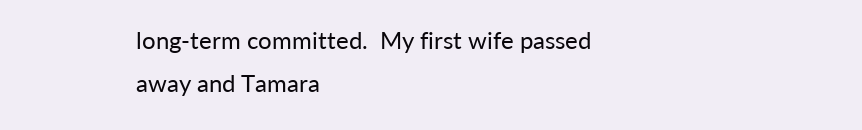long-term committed.  My first wife passed away and Tamara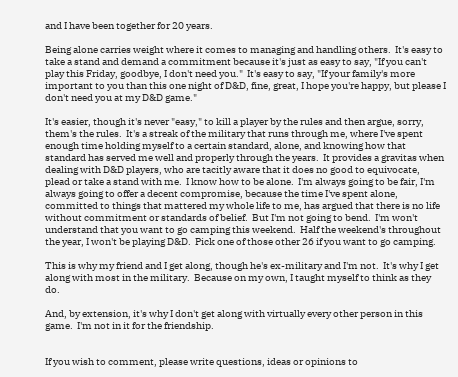and I have been together for 20 years.

Being alone carries weight where it comes to managing and handling others.  It's easy to take a stand and demand a commitment because it's just as easy to say, "If you can't play this Friday, goodbye, I don't need you."  It's easy to say, "If your family's more important to you than this one night of D&D, fine, great, I hope you're happy, but please I don't need you at my D&D game."

It's easier, though it's never "easy," to kill a player by the rules and then argue, sorry, them's the rules.  It's a streak of the military that runs through me, where I've spent enough time holding myself to a certain standard, alone, and knowing how that standard has served me well and properly through the years.  It provides a gravitas when dealing with D&D players, who are tacitly aware that it does no good to equivocate, plead or take a stand with me.  I know how to be alone.  I'm always going to be fair, I'm always going to offer a decent compromise, because the time I've spent alone, committed to things that mattered my whole life to me, has argued that there is no life without commitment or standards of belief.  But I'm not going to bend.  I'm won't understand that you want to go camping this weekend.  Half the weekend's throughout the year, I won't be playing D&D.  Pick one of those other 26 if you want to go camping.

This is why my friend and I get along, though he's ex-military and I'm not.  It's why I get along with most in the military.  Because on my own, I taught myself to think as they do.

And, by extension, it's why I don't get along with virtually every other person in this game.  I'm not in it for the friendship.


If you wish to comment, please write questions, ideas or opinions to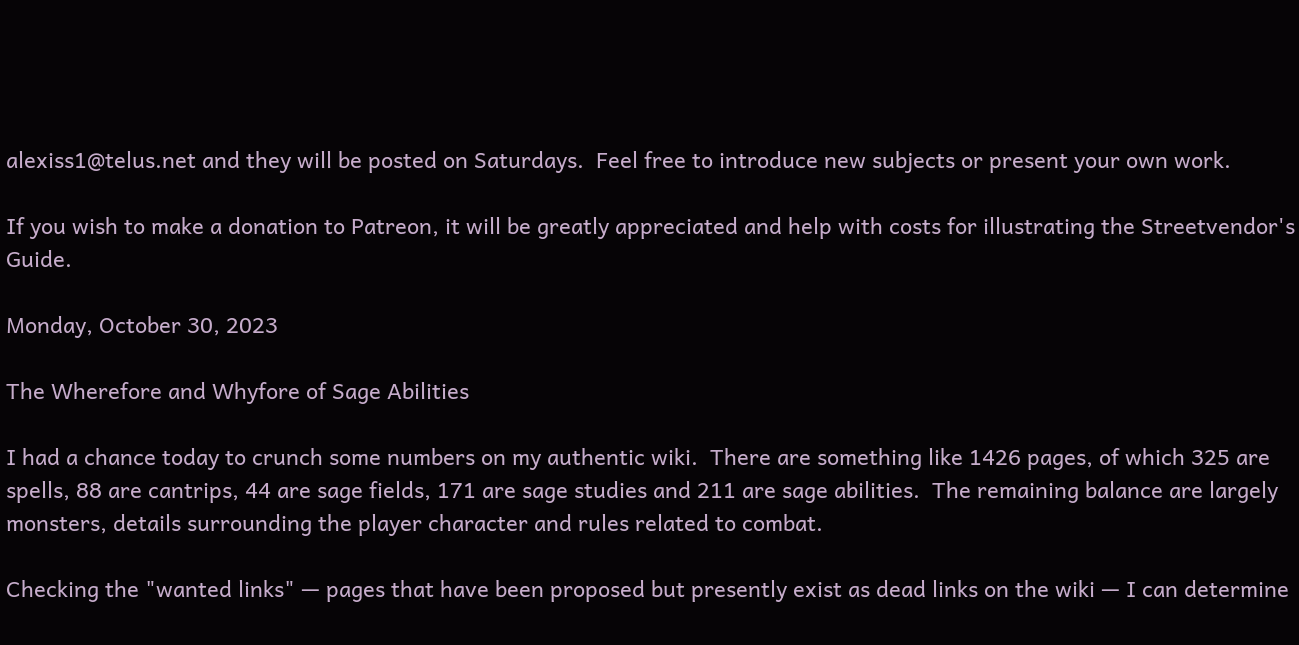alexiss1@telus.net and they will be posted on Saturdays.  Feel free to introduce new subjects or present your own work.

If you wish to make a donation to Patreon, it will be greatly appreciated and help with costs for illustrating the Streetvendor's Guide.

Monday, October 30, 2023

The Wherefore and Whyfore of Sage Abilities

I had a chance today to crunch some numbers on my authentic wiki.  There are something like 1426 pages, of which 325 are spells, 88 are cantrips, 44 are sage fields, 171 are sage studies and 211 are sage abilities.  The remaining balance are largely monsters, details surrounding the player character and rules related to combat.

Checking the "wanted links" — pages that have been proposed but presently exist as dead links on the wiki — I can determine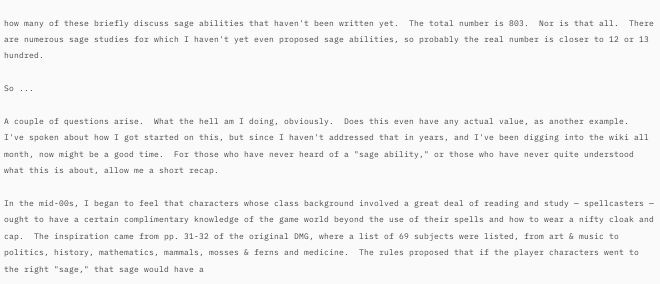how many of these briefly discuss sage abilities that haven't been written yet.  The total number is 803.  Nor is that all.  There are numerous sage studies for which I haven't yet even proposed sage abilities, so probably the real number is closer to 12 or 13 hundred.

So ...

A couple of questions arise.  What the hell am I doing, obviously.  Does this even have any actual value, as another example.  I've spoken about how I got started on this, but since I haven't addressed that in years, and I've been digging into the wiki all month, now might be a good time.  For those who have never heard of a "sage ability," or those who have never quite understood what this is about, allow me a short recap.

In the mid-00s, I began to feel that characters whose class background involved a great deal of reading and study — spellcasters — ought to have a certain complimentary knowledge of the game world beyond the use of their spells and how to wear a nifty cloak and cap.  The inspiration came from pp. 31-32 of the original DMG, where a list of 69 subjects were listed, from art & music to politics, history, mathematics, mammals, mosses & ferns and medicine.  The rules proposed that if the player characters went to the right "sage," that sage would have a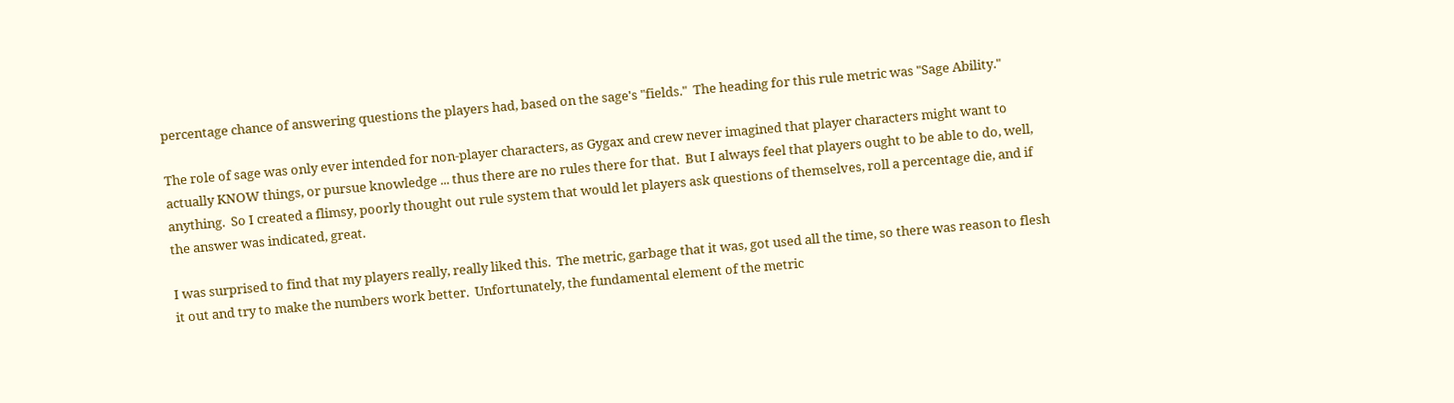percentage chance of answering questions the players had, based on the sage's "fields."  The heading for this rule metric was "Sage Ability."

The role of sage was only ever intended for non-player characters, as Gygax and crew never imagined that player characters might want to actually KNOW things, or pursue knowledge ... thus there are no rules there for that.  But I always feel that players ought to be able to do, well, anything.  So I created a flimsy, poorly thought out rule system that would let players ask questions of themselves, roll a percentage die, and if the answer was indicated, great.

I was surprised to find that my players really, really liked this.  The metric, garbage that it was, got used all the time, so there was reason to flesh it out and try to make the numbers work better.  Unfortunately, the fundamental element of the metric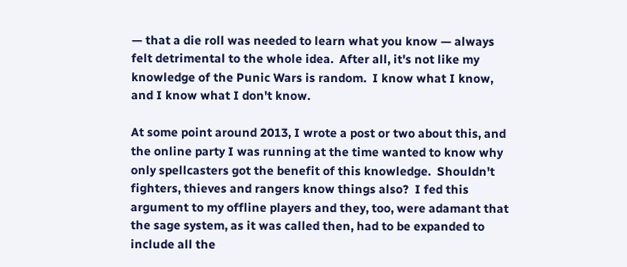— that a die roll was needed to learn what you know — always felt detrimental to the whole idea.  After all, it's not like my knowledge of the Punic Wars is random.  I know what I know, and I know what I don't know.

At some point around 2013, I wrote a post or two about this, and the online party I was running at the time wanted to know why only spellcasters got the benefit of this knowledge.  Shouldn't fighters, thieves and rangers know things also?  I fed this argument to my offline players and they, too, were adamant that the sage system, as it was called then, had to be expanded to include all the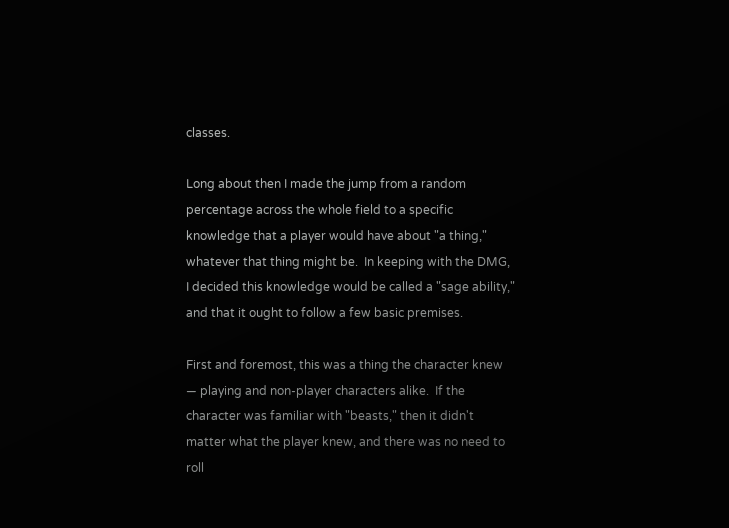classes.

Long about then I made the jump from a random percentage across the whole field to a specific knowledge that a player would have about "a thing," whatever that thing might be.  In keeping with the DMG, I decided this knowledge would be called a "sage ability," and that it ought to follow a few basic premises.

First and foremost, this was a thing the character knew — playing and non-player characters alike.  If the character was familiar with "beasts," then it didn't matter what the player knew, and there was no need to roll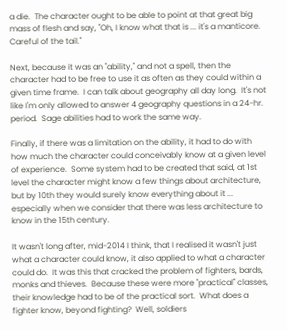a die.  The character ought to be able to point at that great big mass of flesh and say, "Oh, I know what that is ... it's a manticore.   Careful of the tail."

Next, because it was an "ability," and not a spell, then the character had to be free to use it as often as they could within a given time frame.  I can talk about geography all day long.  It's not like I'm only allowed to answer 4 geography questions in a 24-hr. period.  Sage abilities had to work the same way.

Finally, if there was a limitation on the ability, it had to do with how much the character could conceivably know at a given level of experience.  Some system had to be created that said, at 1st level the character might know a few things about architecture, but by 10th they would surely know everything about it ... especially when we consider that there was less architecture to know in the 15th century.

It wasn't long after, mid-2014 I think, that I realised it wasn't just what a character could know, it also applied to what a character could do.  It was this that cracked the problem of fighters, bards, monks and thieves.  Because these were more "practical" classes, their knowledge had to be of the practical sort.  What does a fighter know, beyond fighting?  Well, soldiers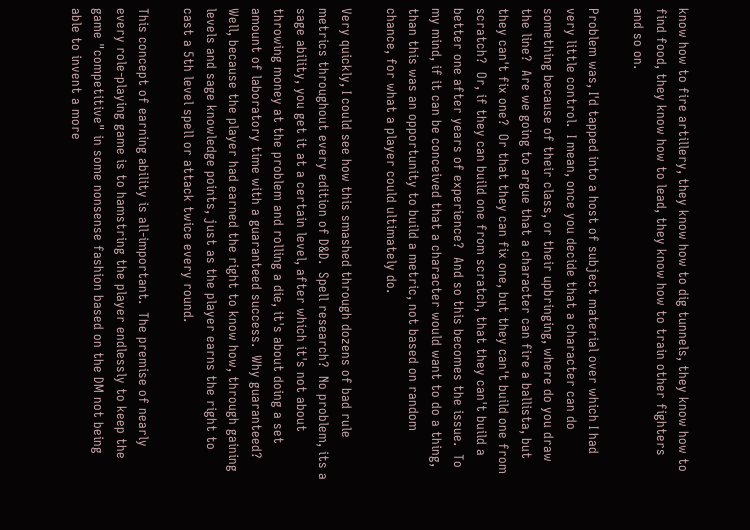know how to fire artillery, they know how to dig tunnels, they know how to find food, they know how to lead, they know how to train other fighters and so on.

Problem was, I'd tapped into a host of subject material over which I had very little control.  I mean, once you decide that a character can do something because of their class, or their upbringing, where do you draw the line?  Are we going to argue that a character can fire a ballista, but they can't fix one?  Or that they can fix one, but they can't build one from scratch?  Or, if they can build one from scratch, that they can't build a better one after years of experience?  And so this becomes the issue.  To my mind, if it can be conceived that a character would want to do a thing, than this was an opportunity to build a metric, not based on random chance, for what a player could ultimately do.

Very quickly, I could see how this smashed through dozens of bad rule metrics throughout every edition of D&D.  Spell research?  No problem, its a sage ability, you get it at a certain level, after which it's not about throwing money at the problem and rolling a die, it's about doing a set amount of laboratory time with a guaranteed success.  Why guaranteed?  Well, because the player had earned the right to know how, through gaining levels and sage knowledge points, just as the player earns the right to cast a 5th level spell or attack twice every round.

This concept of earning ability is all-important.  The premise of nearly every role-playing game is to hamstring the player endlessly to keep the game "competitive" in some nonsense fashion based on the DM not being able to invent a more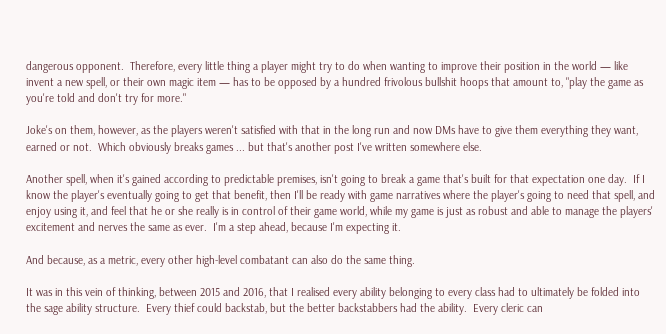dangerous opponent.  Therefore, every little thing a player might try to do when wanting to improve their position in the world — like invent a new spell, or their own magic item — has to be opposed by a hundred frivolous bullshit hoops that amount to, "play the game as you're told and don't try for more."

Joke's on them, however, as the players weren't satisfied with that in the long run and now DMs have to give them everything they want, earned or not.  Which obviously breaks games ... but that's another post I've written somewhere else.

Another spell, when it's gained according to predictable premises, isn't going to break a game that's built for that expectation one day.  If I know the player's eventually going to get that benefit, then I'll be ready with game narratives where the player's going to need that spell, and enjoy using it, and feel that he or she really is in control of their game world, while my game is just as robust and able to manage the players' excitement and nerves the same as ever.  I'm a step ahead, because I'm expecting it.

And because, as a metric, every other high-level combatant can also do the same thing.

It was in this vein of thinking, between 2015 and 2016, that I realised every ability belonging to every class had to ultimately be folded into the sage ability structure.  Every thief could backstab, but the better backstabbers had the ability.  Every cleric can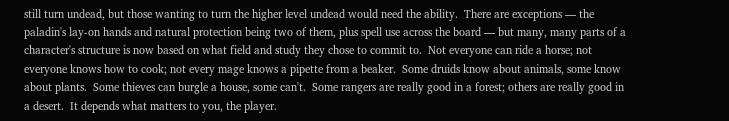still turn undead, but those wanting to turn the higher level undead would need the ability.  There are exceptions — the paladin's lay-on hands and natural protection being two of them, plus spell use across the board — but many, many parts of a character's structure is now based on what field and study they chose to commit to.  Not everyone can ride a horse; not everyone knows how to cook; not every mage knows a pipette from a beaker.  Some druids know about animals, some know about plants.  Some thieves can burgle a house, some can't.  Some rangers are really good in a forest; others are really good in a desert.  It depends what matters to you, the player.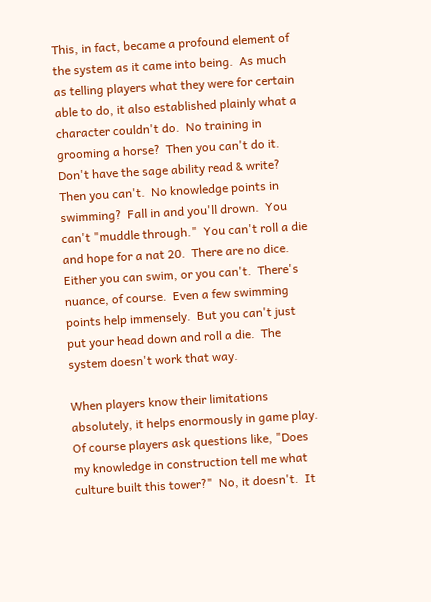This, in fact, became a profound element of the system as it came into being.  As much as telling players what they were for certain able to do, it also established plainly what a character couldn't do.  No training in grooming a horse?  Then you can't do it.  Don't have the sage ability read & write?  Then you can't.  No knowledge points in swimming?  Fall in and you'll drown.  You can't "muddle through."  You can't roll a die and hope for a nat 20.  There are no dice.  Either you can swim, or you can't.  There's nuance, of course.  Even a few swimming points help immensely.  But you can't just put your head down and roll a die.  The system doesn't work that way.

When players know their limitations absolutely, it helps enormously in game play.  Of course players ask questions like, "Does my knowledge in construction tell me what culture built this tower?"  No, it doesn't.  It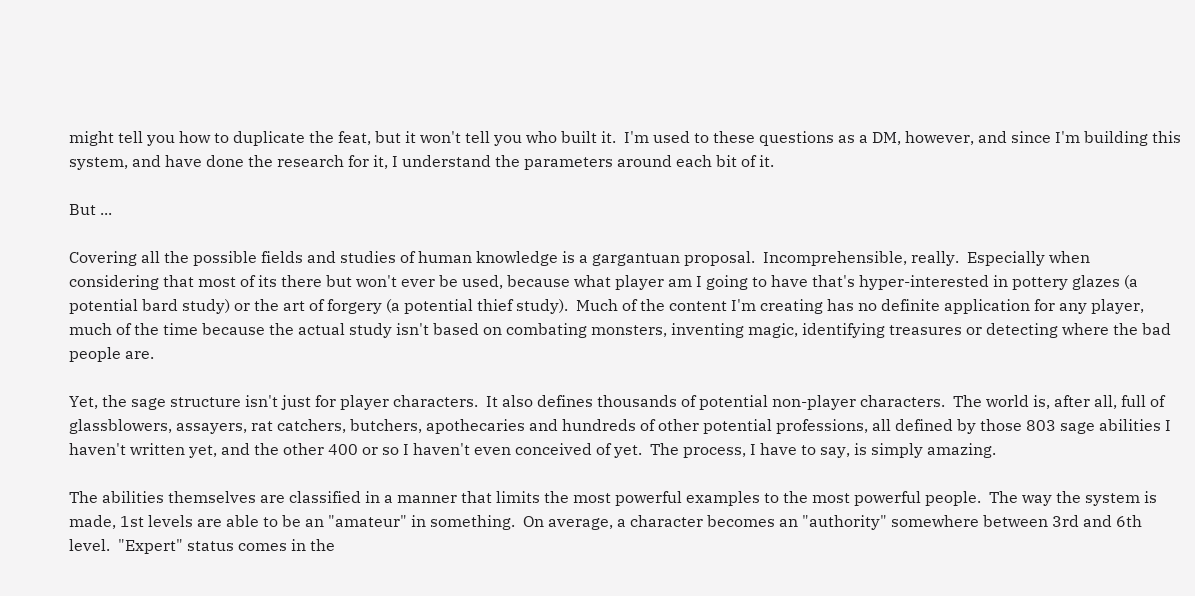might tell you how to duplicate the feat, but it won't tell you who built it.  I'm used to these questions as a DM, however, and since I'm building this system, and have done the research for it, I understand the parameters around each bit of it.

But ...

Covering all the possible fields and studies of human knowledge is a gargantuan proposal.  Incomprehensible, really.  Especially when considering that most of its there but won't ever be used, because what player am I going to have that's hyper-interested in pottery glazes (a potential bard study) or the art of forgery (a potential thief study).  Much of the content I'm creating has no definite application for any player, much of the time because the actual study isn't based on combating monsters, inventing magic, identifying treasures or detecting where the bad people are.

Yet, the sage structure isn't just for player characters.  It also defines thousands of potential non-player characters.  The world is, after all, full of glassblowers, assayers, rat catchers, butchers, apothecaries and hundreds of other potential professions, all defined by those 803 sage abilities I haven't written yet, and the other 400 or so I haven't even conceived of yet.  The process, I have to say, is simply amazing.

The abilities themselves are classified in a manner that limits the most powerful examples to the most powerful people.  The way the system is made, 1st levels are able to be an "amateur" in something.  On average, a character becomes an "authority" somewhere between 3rd and 6th level.  "Expert" status comes in the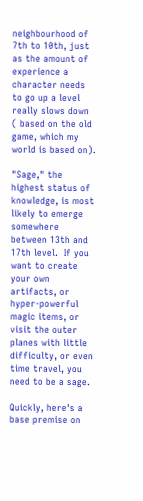neighbourhood of 7th to 10th, just as the amount of experience a character needs to go up a level really slows down ( based on the old game, which my world is based on).

"Sage," the highest status of knowledge, is most likely to emerge somewhere between 13th and 17th level.  If you want to create your own artifacts, or hyper-powerful magic items, or visit the outer planes with little difficulty, or even time travel, you need to be a sage.

Quickly, here's a base premise on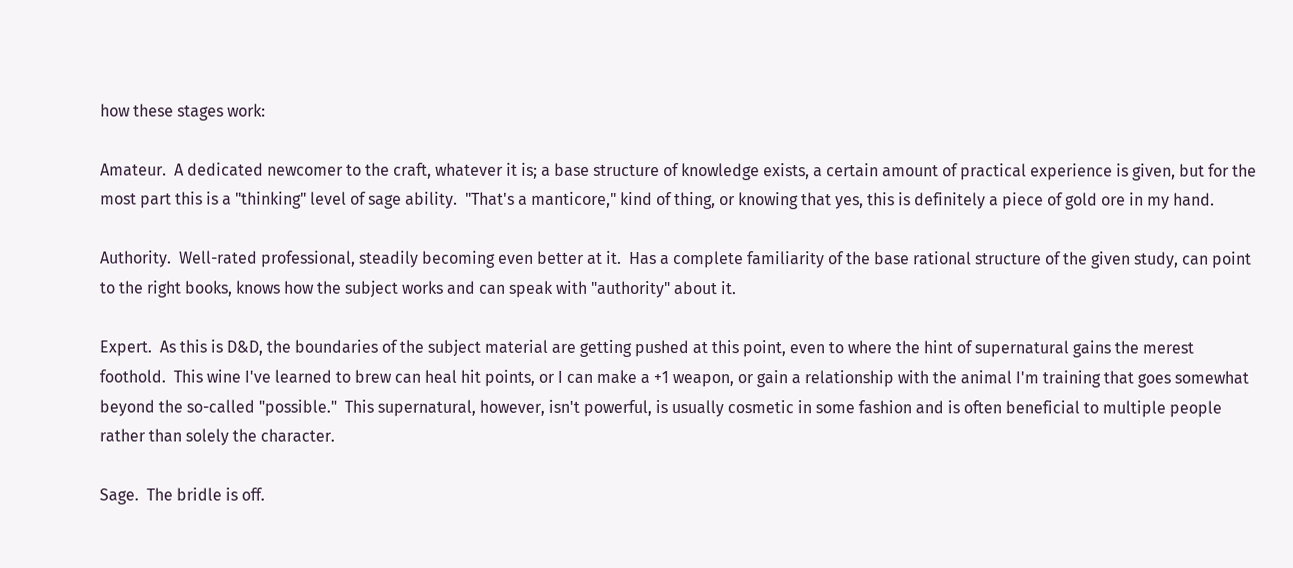how these stages work:

Amateur.  A dedicated newcomer to the craft, whatever it is; a base structure of knowledge exists, a certain amount of practical experience is given, but for the most part this is a "thinking" level of sage ability.  "That's a manticore," kind of thing, or knowing that yes, this is definitely a piece of gold ore in my hand.

Authority.  Well-rated professional, steadily becoming even better at it.  Has a complete familiarity of the base rational structure of the given study, can point to the right books, knows how the subject works and can speak with "authority" about it.

Expert.  As this is D&D, the boundaries of the subject material are getting pushed at this point, even to where the hint of supernatural gains the merest foothold.  This wine I've learned to brew can heal hit points, or I can make a +1 weapon, or gain a relationship with the animal I'm training that goes somewhat beyond the so-called "possible."  This supernatural, however, isn't powerful, is usually cosmetic in some fashion and is often beneficial to multiple people rather than solely the character.

Sage.  The bridle is off.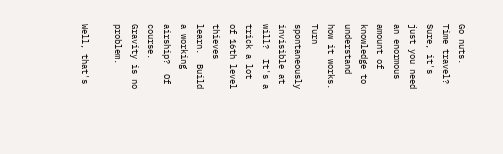Go nuts.  Time travel?  Sure, it's just you need an enormous amount of knowledge to understand how it works.   Turn spontaneously invisible at will?  It's a trick a lot of 16th level thieves learn.  Build a working airship?  Of course.  Gravity is no problem.

Well, that's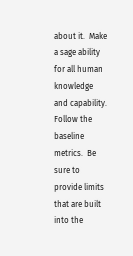about it.  Make a sage ability for all human knowledge and capability.  Follow the baseline metrics.  Be sure to provide limits that are built into the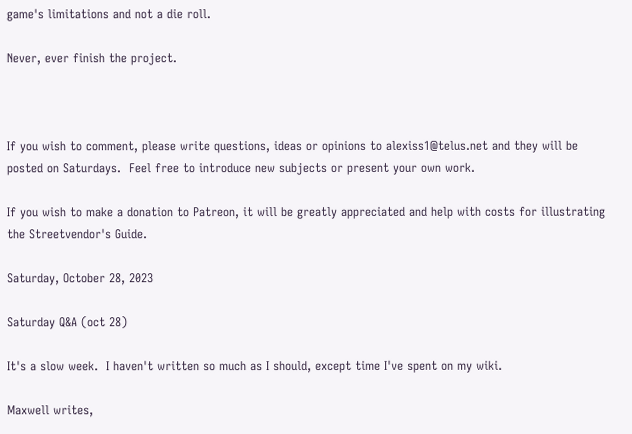game's limitations and not a die roll.

Never, ever finish the project.



If you wish to comment, please write questions, ideas or opinions to alexiss1@telus.net and they will be posted on Saturdays.  Feel free to introduce new subjects or present your own work.

If you wish to make a donation to Patreon, it will be greatly appreciated and help with costs for illustrating the Streetvendor's Guide.

Saturday, October 28, 2023

Saturday Q&A (oct 28)

It's a slow week.  I haven't written so much as I should, except time I've spent on my wiki.

Maxwell writes,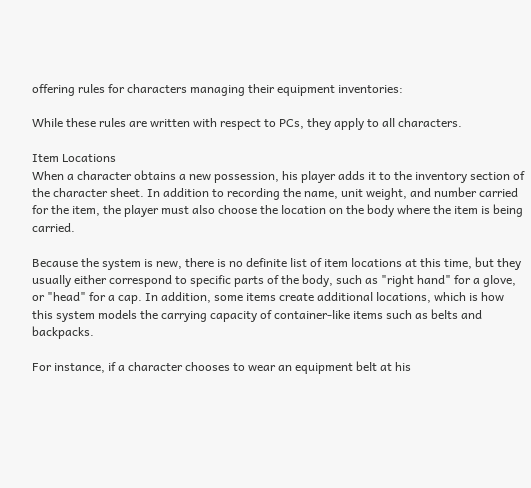offering rules for characters managing their equipment inventories:

While these rules are written with respect to PCs, they apply to all characters.

Item Locations
When a character obtains a new possession, his player adds it to the inventory section of the character sheet. In addition to recording the name, unit weight, and number carried for the item, the player must also choose the location on the body where the item is being carried.

Because the system is new, there is no definite list of item locations at this time, but they usually either correspond to specific parts of the body, such as "right hand" for a glove, or "head" for a cap. In addition, some items create additional locations, which is how this system models the carrying capacity of container-like items such as belts and backpacks.

For instance, if a character chooses to wear an equipment belt at his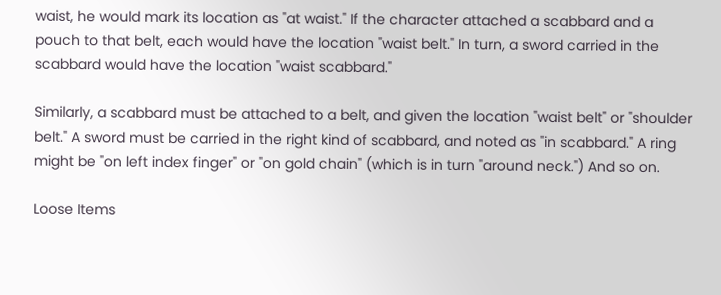waist, he would mark its location as "at waist." If the character attached a scabbard and a pouch to that belt, each would have the location "waist belt." In turn, a sword carried in the scabbard would have the location "waist scabbard."

Similarly, a scabbard must be attached to a belt, and given the location "waist belt" or "shoulder belt." A sword must be carried in the right kind of scabbard, and noted as "in scabbard." A ring might be "on left index finger" or "on gold chain" (which is in turn "around neck.") And so on.

Loose Items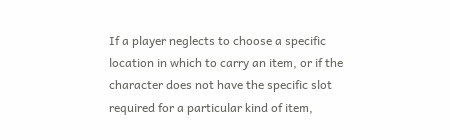If a player neglects to choose a specific location in which to carry an item, or if the character does not have the specific slot required for a particular kind of item,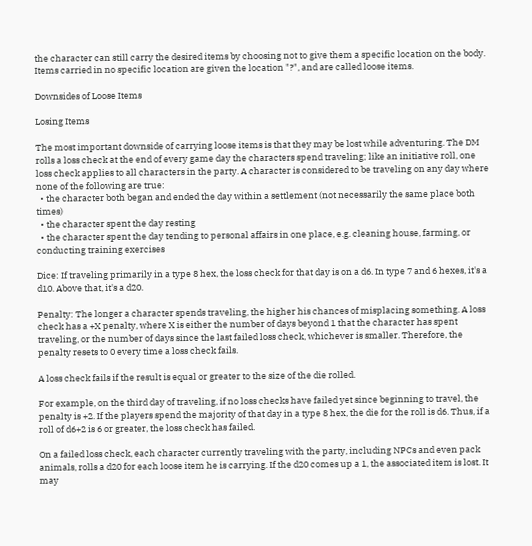the character can still carry the desired items by choosing not to give them a specific location on the body. Items carried in no specific location are given the location "?", and are called loose items.

Downsides of Loose Items

Losing Items

The most important downside of carrying loose items is that they may be lost while adventuring. The DM rolls a loss check at the end of every game day the characters spend traveling; like an initiative roll, one loss check applies to all characters in the party. A character is considered to be traveling on any day where none of the following are true:
  • the character both began and ended the day within a settlement (not necessarily the same place both times)
  • the character spent the day resting
  • the character spent the day tending to personal affairs in one place, e.g. cleaning house, farming, or conducting training exercises

Dice: If traveling primarily in a type 8 hex, the loss check for that day is on a d6. In type 7 and 6 hexes, it's a d10. Above that, it's a d20.

Penalty: The longer a character spends traveling, the higher his chances of misplacing something. A loss check has a +X penalty, where X is either the number of days beyond 1 that the character has spent traveling, or the number of days since the last failed loss check, whichever is smaller. Therefore, the penalty resets to 0 every time a loss check fails.

A loss check fails if the result is equal or greater to the size of the die rolled.

For example, on the third day of traveling, if no loss checks have failed yet since beginning to travel, the penalty is +2. If the players spend the majority of that day in a type 8 hex, the die for the roll is d6. Thus, if a roll of d6+2 is 6 or greater, the loss check has failed.

On a failed loss check, each character currently traveling with the party, including NPCs and even pack animals, rolls a d20 for each loose item he is carrying. If the d20 comes up a 1, the associated item is lost. It may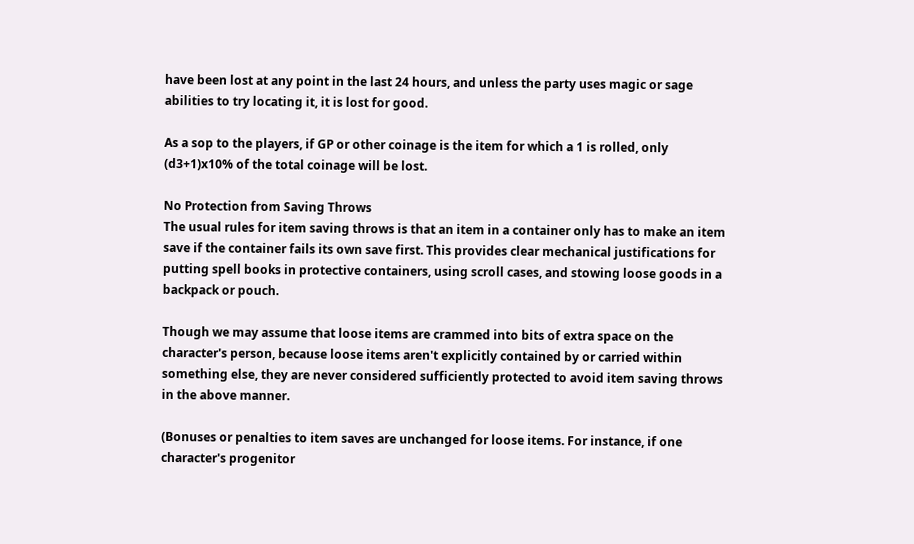have been lost at any point in the last 24 hours, and unless the party uses magic or sage abilities to try locating it, it is lost for good.

As a sop to the players, if GP or other coinage is the item for which a 1 is rolled, only (d3+1)x10% of the total coinage will be lost.

No Protection from Saving Throws
The usual rules for item saving throws is that an item in a container only has to make an item save if the container fails its own save first. This provides clear mechanical justifications for putting spell books in protective containers, using scroll cases, and stowing loose goods in a backpack or pouch.

Though we may assume that loose items are crammed into bits of extra space on the character's person, because loose items aren't explicitly contained by or carried within something else, they are never considered sufficiently protected to avoid item saving throws in the above manner.

(Bonuses or penalties to item saves are unchanged for loose items. For instance, if one character's progenitor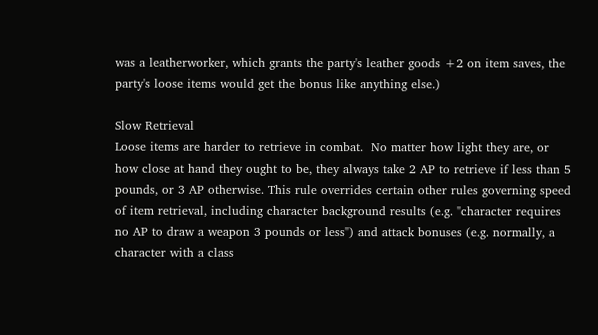was a leatherworker, which grants the party's leather goods +2 on item saves, the party's loose items would get the bonus like anything else.)

Slow Retrieval
Loose items are harder to retrieve in combat.  No matter how light they are, or how close at hand they ought to be, they always take 2 AP to retrieve if less than 5 pounds, or 3 AP otherwise. This rule overrides certain other rules governing speed of item retrieval, including character background results (e.g. "character requires no AP to draw a weapon 3 pounds or less") and attack bonuses (e.g. normally, a character with a class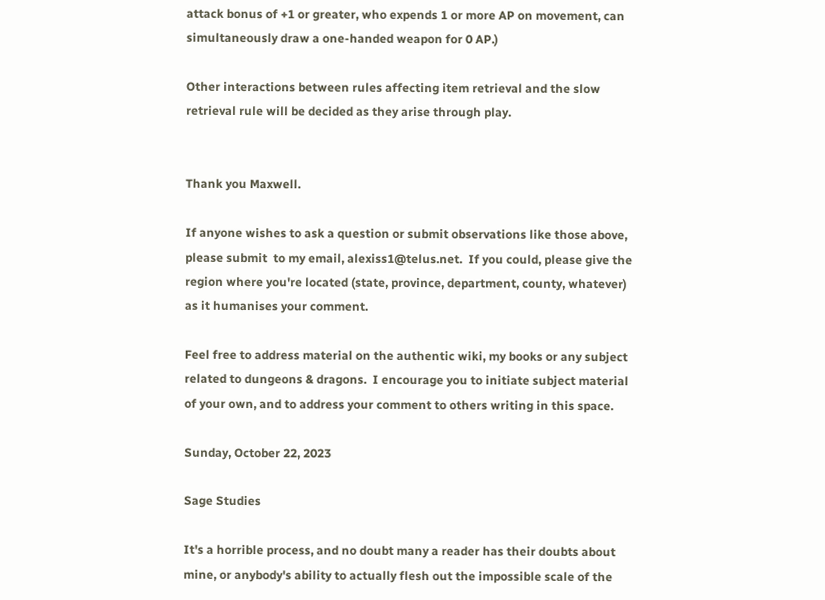attack bonus of +1 or greater, who expends 1 or more AP on movement, can simultaneously draw a one-handed weapon for 0 AP.)

Other interactions between rules affecting item retrieval and the slow retrieval rule will be decided as they arise through play.


Thank you Maxwell.

If anyone wishes to ask a question or submit observations like those above, please submit  to my email, alexiss1@telus.net.  If you could, please give the region where you're located (state, province, department, county, whatever) as it humanises your comment.

Feel free to address material on the authentic wiki, my books or any subject related to dungeons & dragons.  I encourage you to initiate subject material of your own, and to address your comment to others writing in this space.

Sunday, October 22, 2023

Sage Studies

It's a horrible process, and no doubt many a reader has their doubts about mine, or anybody's ability to actually flesh out the impossible scale of the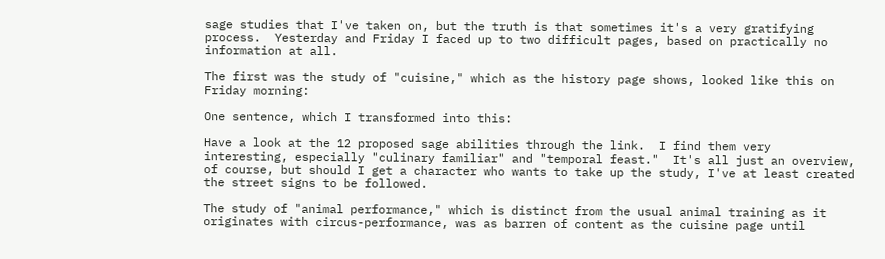sage studies that I've taken on, but the truth is that sometimes it's a very gratifying process.  Yesterday and Friday I faced up to two difficult pages, based on practically no information at all.

The first was the study of "cuisine," which as the history page shows, looked like this on Friday morning:

One sentence, which I transformed into this:

Have a look at the 12 proposed sage abilities through the link.  I find them very interesting, especially "culinary familiar" and "temporal feast."  It's all just an overview, of course, but should I get a character who wants to take up the study, I've at least created the street signs to be followed.

The study of "animal performance," which is distinct from the usual animal training as it originates with circus-performance, was as barren of content as the cuisine page until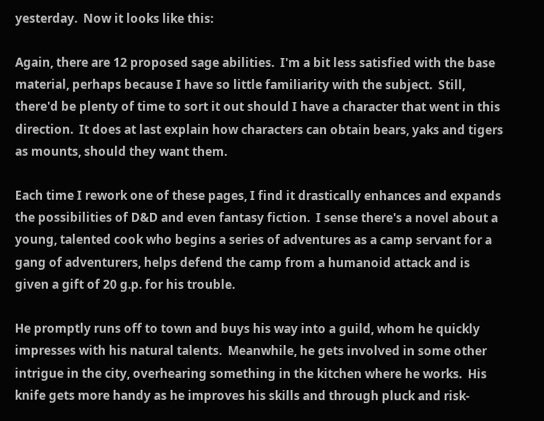yesterday.  Now it looks like this:

Again, there are 12 proposed sage abilities.  I'm a bit less satisfied with the base material, perhaps because I have so little familiarity with the subject.  Still, there'd be plenty of time to sort it out should I have a character that went in this direction.  It does at last explain how characters can obtain bears, yaks and tigers as mounts, should they want them.

Each time I rework one of these pages, I find it drastically enhances and expands the possibilities of D&D and even fantasy fiction.  I sense there's a novel about a young, talented cook who begins a series of adventures as a camp servant for a gang of adventurers, helps defend the camp from a humanoid attack and is given a gift of 20 g.p. for his trouble.

He promptly runs off to town and buys his way into a guild, whom he quickly impresses with his natural talents.  Meanwhile, he gets involved in some other intrigue in the city, overhearing something in the kitchen where he works.  His knife gets more handy as he improves his skills and through pluck and risk-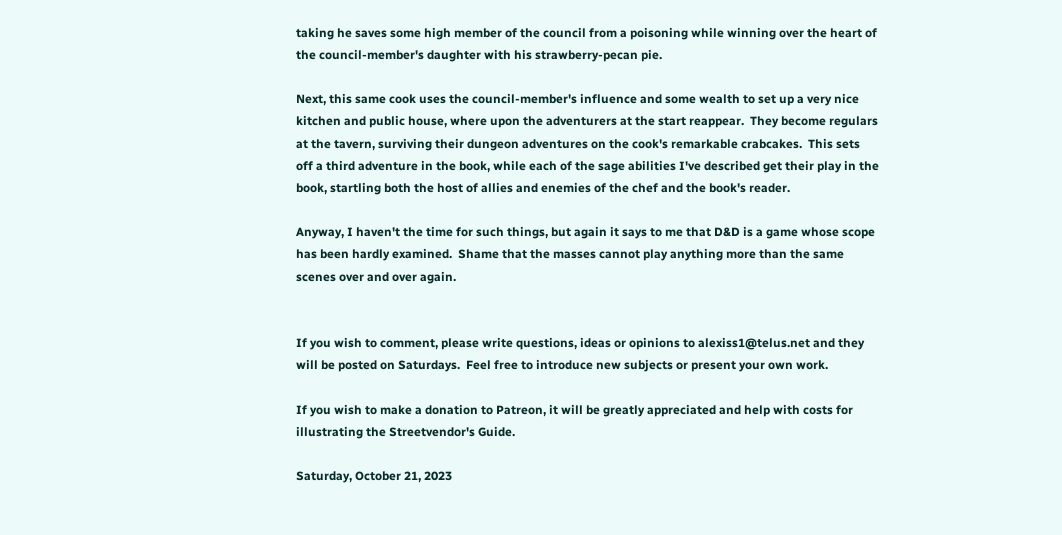taking he saves some high member of the council from a poisoning while winning over the heart of the council-member's daughter with his strawberry-pecan pie.

Next, this same cook uses the council-member's influence and some wealth to set up a very nice kitchen and public house, where upon the adventurers at the start reappear.  They become regulars at the tavern, surviving their dungeon adventures on the cook's remarkable crabcakes.  This sets off a third adventure in the book, while each of the sage abilities I've described get their play in the book, startling both the host of allies and enemies of the chef and the book's reader.

Anyway, I haven't the time for such things, but again it says to me that D&D is a game whose scope has been hardly examined.  Shame that the masses cannot play anything more than the same scenes over and over again.


If you wish to comment, please write questions, ideas or opinions to alexiss1@telus.net and they will be posted on Saturdays.  Feel free to introduce new subjects or present your own work.

If you wish to make a donation to Patreon, it will be greatly appreciated and help with costs for illustrating the Streetvendor's Guide.

Saturday, October 21, 2023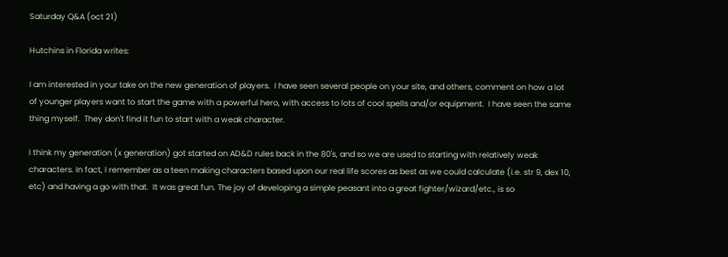Saturday Q&A (oct 21)

Hutchins in Florida writes:

I am interested in your take on the new generation of players.  I have seen several people on your site, and others, comment on how a lot of younger players want to start the game with a powerful hero, with access to lots of cool spells and/or equipment.  I have seen the same thing myself.  They don't find it fun to start with a weak character.

I think my generation (x generation) got started on AD&D rules back in the 80's, and so we are used to starting with relatively weak characters. In fact, I remember as a teen making characters based upon our real life scores as best as we could calculate (i.e. str 9, dex 10, etc) and having a go with that.  It was great fun. The joy of developing a simple peasant into a great fighter/wizard/etc., is so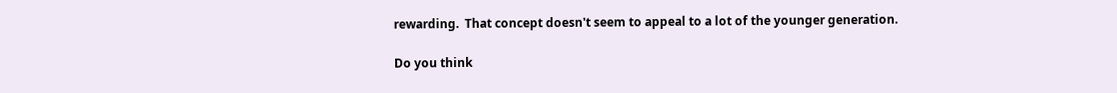rewarding.  That concept doesn't seem to appeal to a lot of the younger generation.

Do you think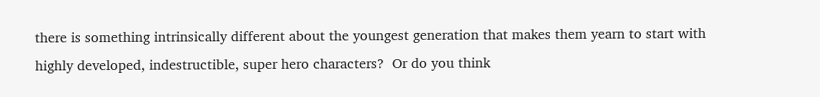there is something intrinsically different about the youngest generation that makes them yearn to start with highly developed, indestructible, super hero characters?  Or do you think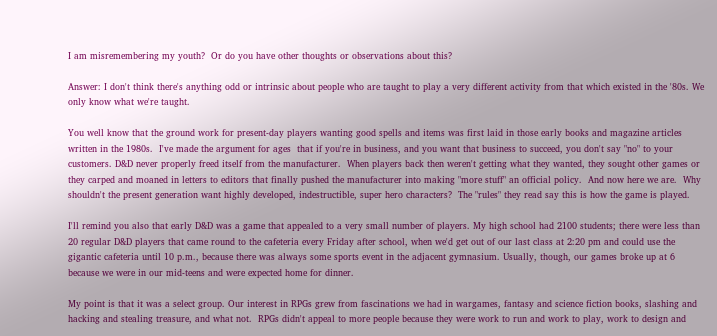I am misremembering my youth?  Or do you have other thoughts or observations about this?

Answer: I don't think there's anything odd or intrinsic about people who are taught to play a very different activity from that which existed in the '80s. We only know what we're taught.

You well know that the ground work for present-day players wanting good spells and items was first laid in those early books and magazine articles written in the 1980s.  I've made the argument for ages  that if you're in business, and you want that business to succeed, you don't say "no" to your customers. D&D never properly freed itself from the manufacturer.  When players back then weren't getting what they wanted, they sought other games or they carped and moaned in letters to editors that finally pushed the manufacturer into making "more stuff" an official policy.  And now here we are.  Why shouldn't the present generation want highly developed, indestructible, super hero characters?  The "rules" they read say this is how the game is played.

I'll remind you also that early D&D was a game that appealed to a very small number of players. My high school had 2100 students; there were less than 20 regular D&D players that came round to the cafeteria every Friday after school, when we'd get out of our last class at 2:20 pm and could use the gigantic cafeteria until 10 p.m., because there was always some sports event in the adjacent gymnasium. Usually, though, our games broke up at 6 because we were in our mid-teens and were expected home for dinner.

My point is that it was a select group. Our interest in RPGs grew from fascinations we had in wargames, fantasy and science fiction books, slashing and hacking and stealing treasure, and what not.  RPGs didn't appeal to more people because they were work to run and work to play, work to design and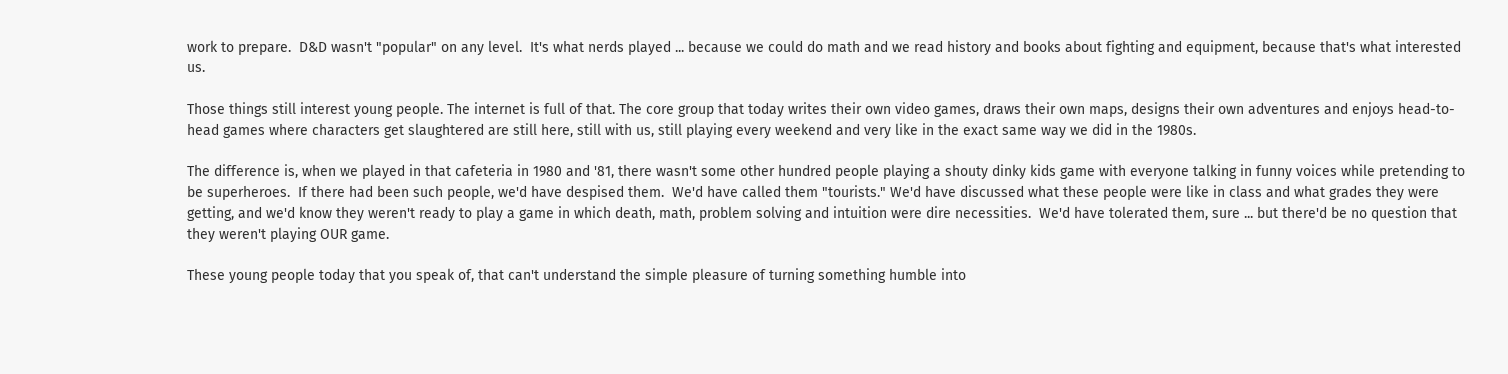work to prepare.  D&D wasn't "popular" on any level.  It's what nerds played ... because we could do math and we read history and books about fighting and equipment, because that's what interested us.

Those things still interest young people. The internet is full of that. The core group that today writes their own video games, draws their own maps, designs their own adventures and enjoys head-to-head games where characters get slaughtered are still here, still with us, still playing every weekend and very like in the exact same way we did in the 1980s.

The difference is, when we played in that cafeteria in 1980 and '81, there wasn't some other hundred people playing a shouty dinky kids game with everyone talking in funny voices while pretending to be superheroes.  If there had been such people, we'd have despised them.  We'd have called them "tourists." We'd have discussed what these people were like in class and what grades they were getting, and we'd know they weren't ready to play a game in which death, math, problem solving and intuition were dire necessities.  We'd have tolerated them, sure ... but there'd be no question that they weren't playing OUR game.

These young people today that you speak of, that can't understand the simple pleasure of turning something humble into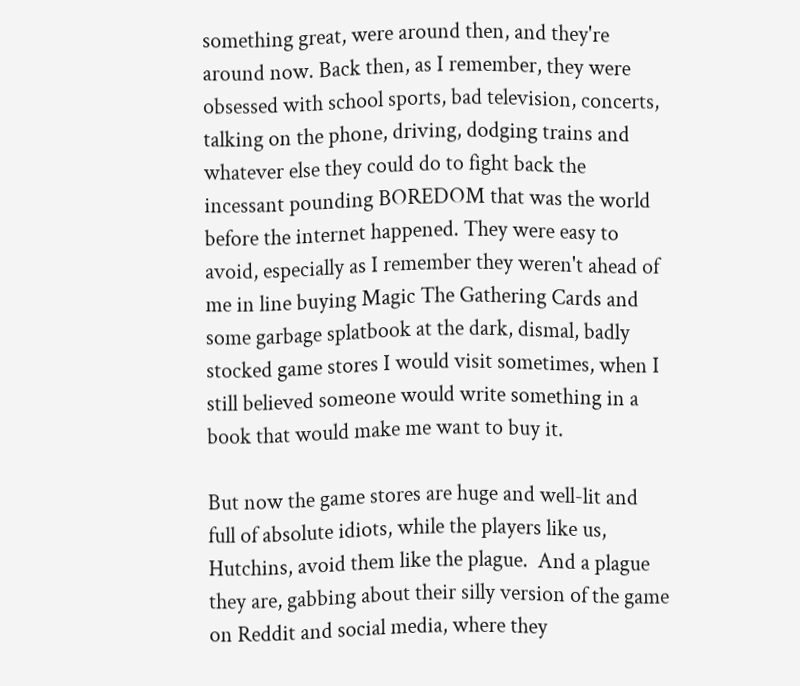something great, were around then, and they're around now. Back then, as I remember, they were obsessed with school sports, bad television, concerts, talking on the phone, driving, dodging trains and whatever else they could do to fight back the incessant pounding BOREDOM that was the world before the internet happened. They were easy to avoid, especially as I remember they weren't ahead of me in line buying Magic The Gathering Cards and some garbage splatbook at the dark, dismal, badly stocked game stores I would visit sometimes, when I still believed someone would write something in a book that would make me want to buy it.

But now the game stores are huge and well-lit and full of absolute idiots, while the players like us, Hutchins, avoid them like the plague.  And a plague they are, gabbing about their silly version of the game on Reddit and social media, where they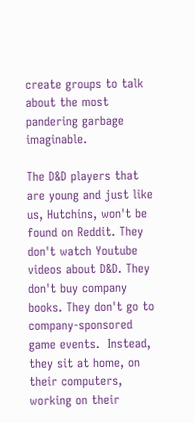create groups to talk about the most pandering garbage imaginable.

The D&D players that are young and just like us, Hutchins, won't be found on Reddit. They don't watch Youtube videos about D&D. They don't buy company books. They don't go to company-sponsored game events.  Instead, they sit at home, on their computers, working on their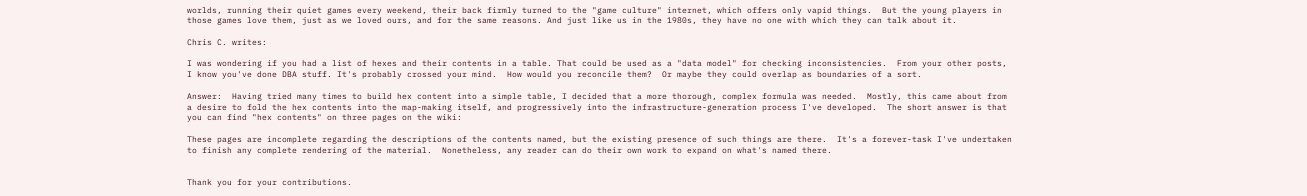worlds, running their quiet games every weekend, their back firmly turned to the "game culture" internet, which offers only vapid things.  But the young players in those games love them, just as we loved ours, and for the same reasons. And just like us in the 1980s, they have no one with which they can talk about it.

Chris C. writes:

I was wondering if you had a list of hexes and their contents in a table. That could be used as a "data model" for checking inconsistencies.  From your other posts, I know you've done DBA stuff. It's probably crossed your mind.  How would you reconcile them?  Or maybe they could overlap as boundaries of a sort.

Answer:  Having tried many times to build hex content into a simple table, I decided that a more thorough, complex formula was needed.  Mostly, this came about from a desire to fold the hex contents into the map-making itself, and progressively into the infrastructure-generation process I've developed.  The short answer is that you can find "hex contents" on three pages on the wiki:

These pages are incomplete regarding the descriptions of the contents named, but the existing presence of such things are there.  It's a forever-task I've undertaken to finish any complete rendering of the material.  Nonetheless, any reader can do their own work to expand on what's named there.


Thank you for your contributions.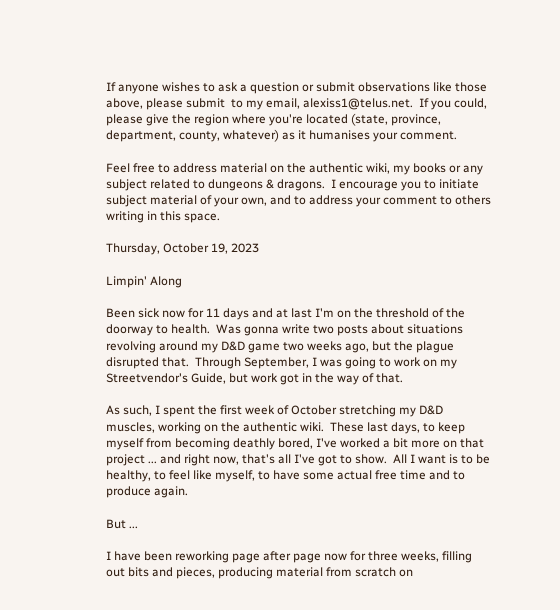If anyone wishes to ask a question or submit observations like those above, please submit  to my email, alexiss1@telus.net.  If you could, please give the region where you're located (state, province, department, county, whatever) as it humanises your comment.

Feel free to address material on the authentic wiki, my books or any subject related to dungeons & dragons.  I encourage you to initiate subject material of your own, and to address your comment to others writing in this space.

Thursday, October 19, 2023

Limpin' Along

Been sick now for 11 days and at last I'm on the threshold of the doorway to health.  Was gonna write two posts about situations revolving around my D&D game two weeks ago, but the plague disrupted that.  Through September, I was going to work on my Streetvendor's Guide, but work got in the way of that.

As such, I spent the first week of October stretching my D&D muscles, working on the authentic wiki.  These last days, to keep myself from becoming deathly bored, I've worked a bit more on that project ... and right now, that's all I've got to show.  All I want is to be healthy, to feel like myself, to have some actual free time and to produce again.

But ...

I have been reworking page after page now for three weeks, filling out bits and pieces, producing material from scratch on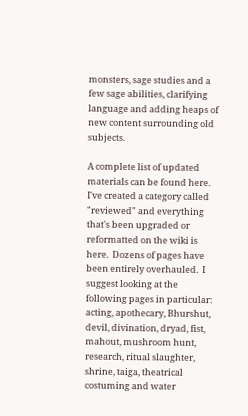monsters, sage studies and a few sage abilities, clarifying language and adding heaps of new content surrounding old subjects.

A complete list of updated materials can be found here.  I've created a category called "reviewed" and everything that's been upgraded or reformatted on the wiki is here.  Dozens of pages have been entirely overhauled.  I suggest looking at the following pages in particular: acting, apothecary, Bhurshut, devil, divination, dryad, fist, mahout, mushroom hunt, research, ritual slaughter, shrine, taiga, theatrical costuming and water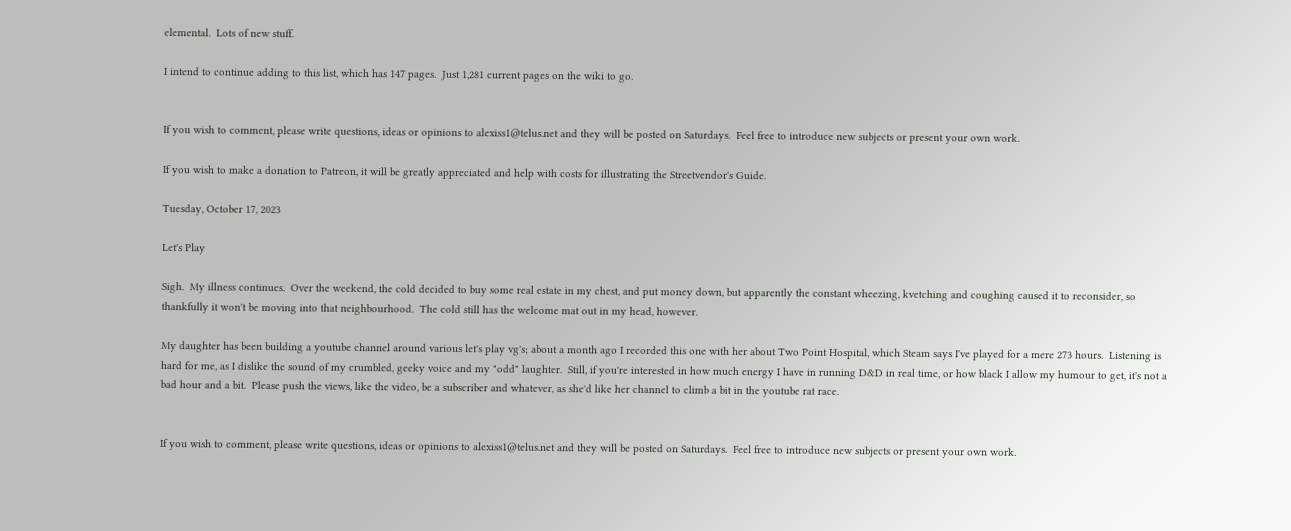elemental.  Lots of new stuff.

I intend to continue adding to this list, which has 147 pages.  Just 1,281 current pages on the wiki to go.


If you wish to comment, please write questions, ideas or opinions to alexiss1@telus.net and they will be posted on Saturdays.  Feel free to introduce new subjects or present your own work.

If you wish to make a donation to Patreon, it will be greatly appreciated and help with costs for illustrating the Streetvendor's Guide.

Tuesday, October 17, 2023

Let's Play

Sigh.  My illness continues.  Over the weekend, the cold decided to buy some real estate in my chest, and put money down, but apparently the constant wheezing, kvetching and coughing caused it to reconsider, so thankfully it won't be moving into that neighbourhood.  The cold still has the welcome mat out in my head, however.

My daughter has been building a youtube channel around various let's play vg's; about a month ago I recorded this one with her about Two Point Hospital, which Steam says I've played for a mere 273 hours.  Listening is hard for me, as I dislike the sound of my crumbled, geeky voice and my "odd" laughter.  Still, if you're interested in how much energy I have in running D&D in real time, or how black I allow my humour to get, it's not a bad hour and a bit.  Please push the views, like the video, be a subscriber and whatever, as she'd like her channel to climb a bit in the youtube rat race.


If you wish to comment, please write questions, ideas or opinions to alexiss1@telus.net and they will be posted on Saturdays.  Feel free to introduce new subjects or present your own work.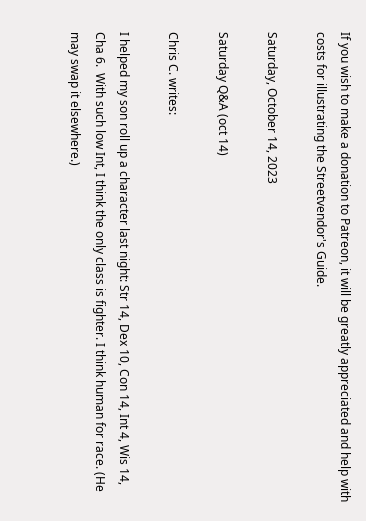If you wish to make a donation to Patreon, it will be greatly appreciated and help with costs for illustrating the Streetvendor's Guide.

Saturday, October 14, 2023

Saturday Q&A (oct 14)

Chris C. writes:

I helped my son roll up a character last night: Str 14, Dex 10, Con 14, Int 4, Wis 14, Cha 6.  With such low Int, I think the only class is fighter. I think human for race. (He may swap it elsewhere.)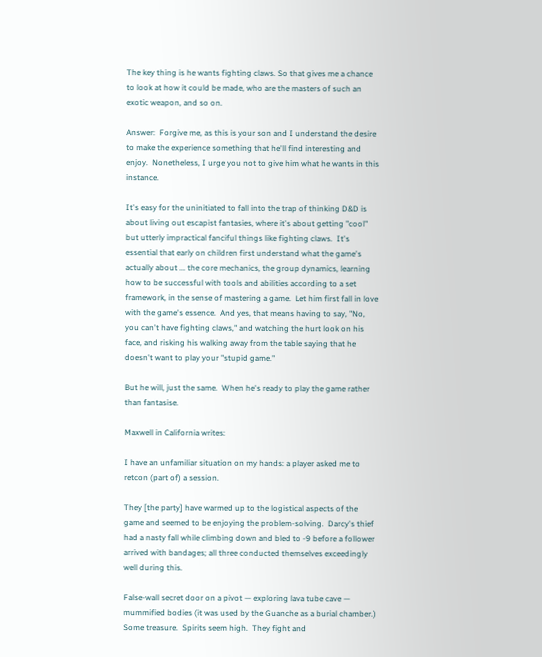The key thing is he wants fighting claws. So that gives me a chance to look at how it could be made, who are the masters of such an exotic weapon, and so on.

Answer:  Forgive me, as this is your son and I understand the desire to make the experience something that he'll find interesting and enjoy.  Nonetheless, I urge you not to give him what he wants in this instance.

It's easy for the uninitiated to fall into the trap of thinking D&D is about living out escapist fantasies, where it's about getting "cool" but utterly impractical fanciful things like fighting claws.  It's essential that early on children first understand what the game's actually about ... the core mechanics, the group dynamics, learning how to be successful with tools and abilities according to a set framework, in the sense of mastering a game.  Let him first fall in love with the game's essence.  And yes, that means having to say, "No, you can't have fighting claws," and watching the hurt look on his face, and risking his walking away from the table saying that he doesn't want to play your "stupid game."

But he will, just the same.  When he's ready to play the game rather than fantasise.

Maxwell in California writes:

I have an unfamiliar situation on my hands: a player asked me to retcon (part of) a session.

They [the party] have warmed up to the logistical aspects of the game and seemed to be enjoying the problem-solving.  Darcy's thief had a nasty fall while climbing down and bled to -9 before a follower arrived with bandages; all three conducted themselves exceedingly well during this.

False-wall secret door on a pivot — exploring lava tube cave — mummified bodies (it was used by the Guanche as a burial chamber.)  Some treasure.  Spirits seem high.  They fight and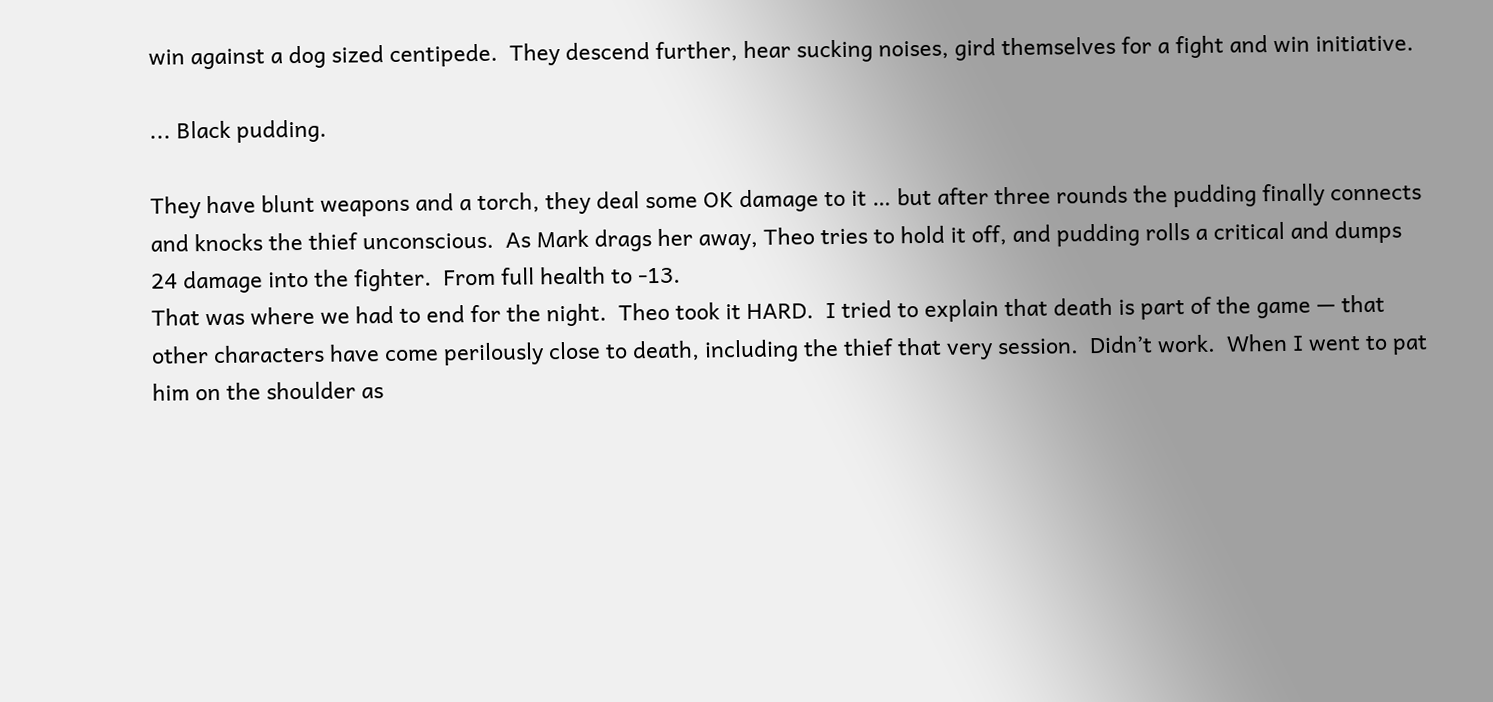win against a dog sized centipede.  They descend further, hear sucking noises, gird themselves for a fight and win initiative.

... Black pudding.

They have blunt weapons and a torch, they deal some OK damage to it … but after three rounds the pudding finally connects and knocks the thief unconscious.  As Mark drags her away, Theo tries to hold it off, and pudding rolls a critical and dumps 24 damage into the fighter.  From full health to -13.
That was where we had to end for the night.  Theo took it HARD.  I tried to explain that death is part of the game — that other characters have come perilously close to death, including the thief that very session.  Didn’t work.  When I went to pat him on the shoulder as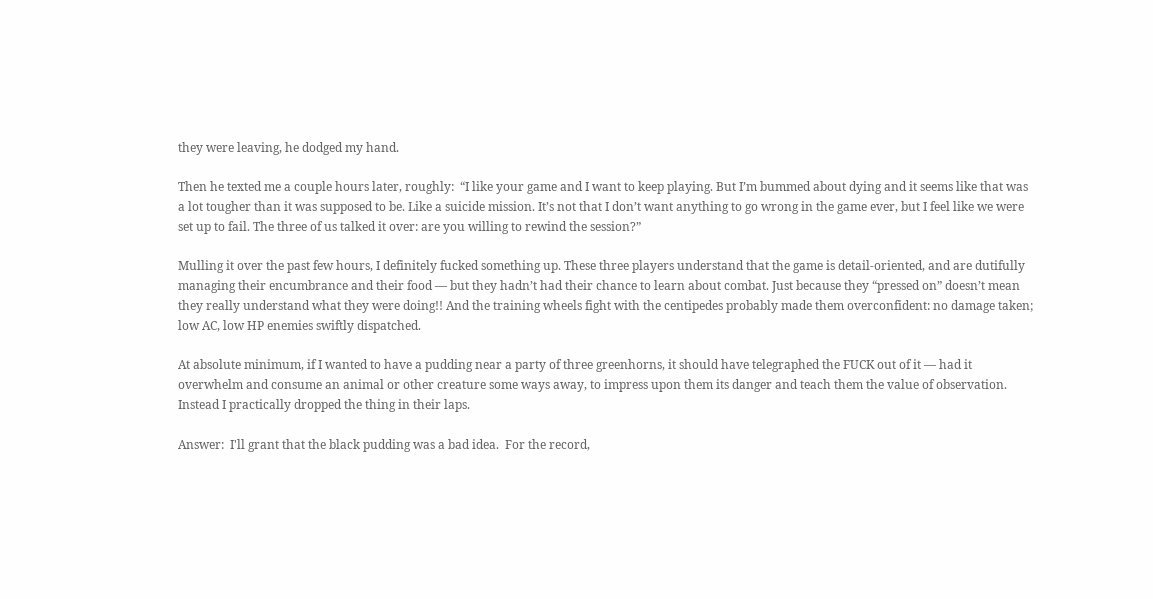they were leaving, he dodged my hand.

Then he texted me a couple hours later, roughly:  “I like your game and I want to keep playing. But I’m bummed about dying and it seems like that was a lot tougher than it was supposed to be. Like a suicide mission. It’s not that I don’t want anything to go wrong in the game ever, but I feel like we were set up to fail. The three of us talked it over: are you willing to rewind the session?”

Mulling it over the past few hours, I definitely fucked something up. These three players understand that the game is detail-oriented, and are dutifully managing their encumbrance and their food — but they hadn’t had their chance to learn about combat. Just because they “pressed on” doesn’t mean they really understand what they were doing!! And the training wheels fight with the centipedes probably made them overconfident: no damage taken; low AC, low HP enemies swiftly dispatched.

At absolute minimum, if I wanted to have a pudding near a party of three greenhorns, it should have telegraphed the FUCK out of it — had it overwhelm and consume an animal or other creature some ways away, to impress upon them its danger and teach them the value of observation. Instead I practically dropped the thing in their laps.

Answer:  I'll grant that the black pudding was a bad idea.  For the record,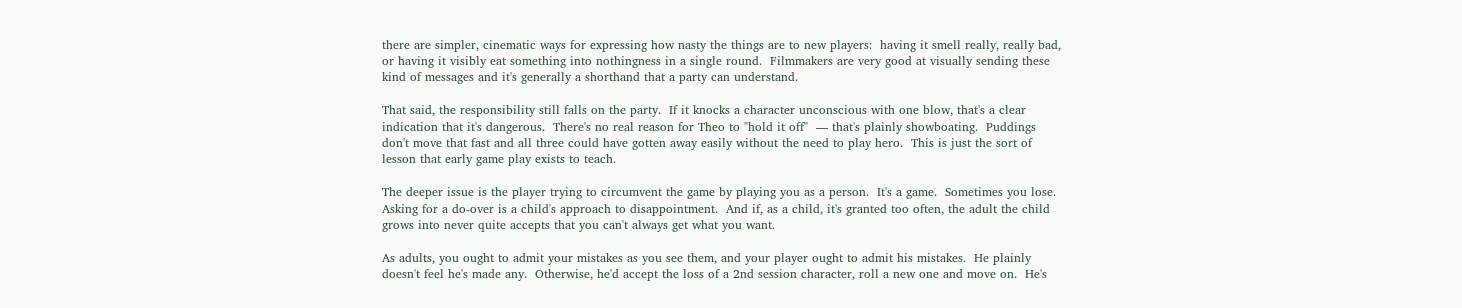there are simpler, cinematic ways for expressing how nasty the things are to new players:  having it smell really, really bad, or having it visibly eat something into nothingness in a single round.  Filmmakers are very good at visually sending these kind of messages and it's generally a shorthand that a party can understand.

That said, the responsibility still falls on the party.  If it knocks a character unconscious with one blow, that's a clear indication that it's dangerous.  There's no real reason for Theo to "hold it off"  — that's plainly showboating.  Puddings don't move that fast and all three could have gotten away easily without the need to play hero.  This is just the sort of lesson that early game play exists to teach.

The deeper issue is the player trying to circumvent the game by playing you as a person.  It's a game.  Sometimes you lose.  Asking for a do-over is a child's approach to disappointment.  And if, as a child, it's granted too often, the adult the child grows into never quite accepts that you can't always get what you want.

As adults, you ought to admit your mistakes as you see them, and your player ought to admit his mistakes.  He plainly doesn't feel he's made any.  Otherwise, he'd accept the loss of a 2nd session character, roll a new one and move on.  He's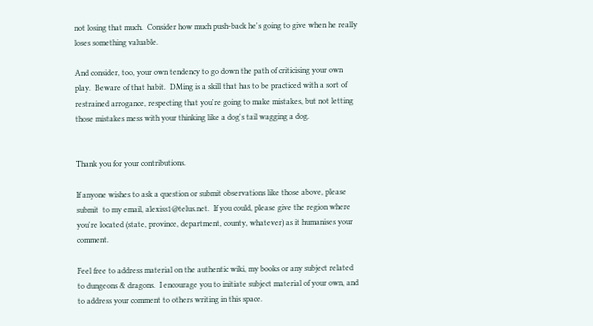not losing that much.  Consider how much push-back he's going to give when he really loses something valuable.

And consider, too, your own tendency to go down the path of criticising your own play.  Beware of that habit.  DMing is a skill that has to be practiced with a sort of restrained arrogance, respecting that you're going to make mistakes, but not letting those mistakes mess with your thinking like a dog's tail wagging a dog.


Thank you for your contributions.

If anyone wishes to ask a question or submit observations like those above, please submit  to my email, alexiss1@telus.net.  If you could, please give the region where you're located (state, province, department, county, whatever) as it humanises your comment.

Feel free to address material on the authentic wiki, my books or any subject related to dungeons & dragons.  I encourage you to initiate subject material of your own, and to address your comment to others writing in this space.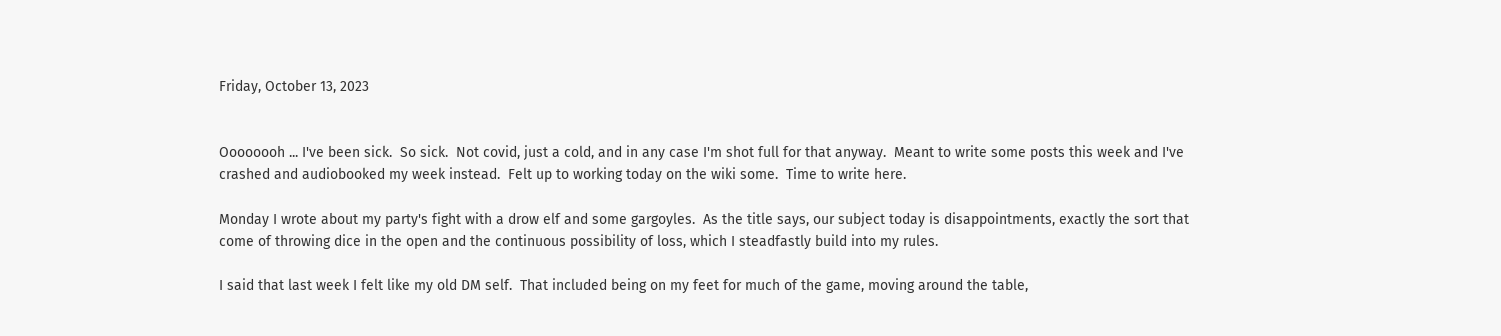Friday, October 13, 2023


Oooooooh ... I've been sick.  So sick.  Not covid, just a cold, and in any case I'm shot full for that anyway.  Meant to write some posts this week and I've crashed and audiobooked my week instead.  Felt up to working today on the wiki some.  Time to write here.

Monday I wrote about my party's fight with a drow elf and some gargoyles.  As the title says, our subject today is disappointments, exactly the sort that come of throwing dice in the open and the continuous possibility of loss, which I steadfastly build into my rules.

I said that last week I felt like my old DM self.  That included being on my feet for much of the game, moving around the table,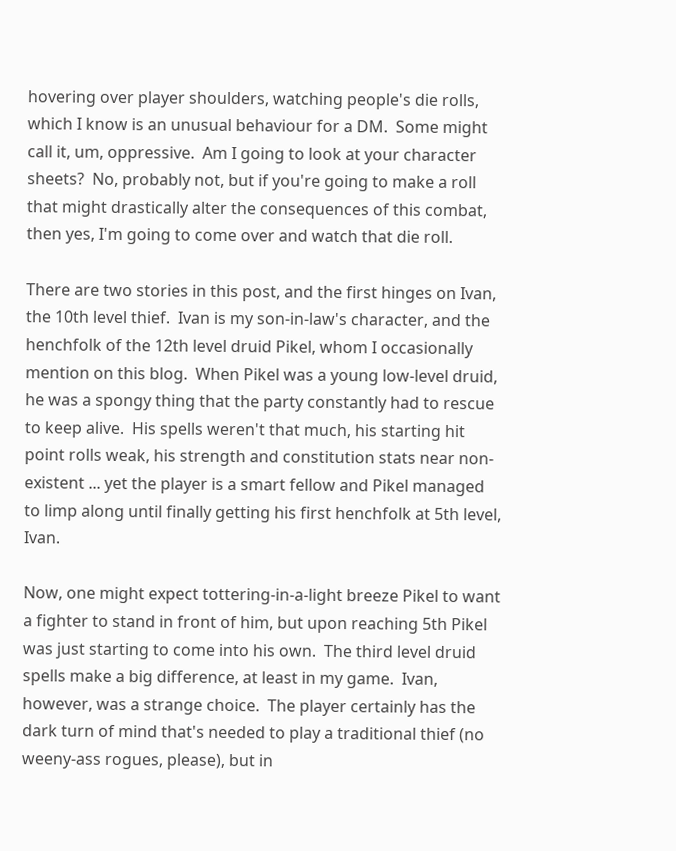hovering over player shoulders, watching people's die rolls, which I know is an unusual behaviour for a DM.  Some might call it, um, oppressive.  Am I going to look at your character sheets?  No, probably not, but if you're going to make a roll that might drastically alter the consequences of this combat, then yes, I'm going to come over and watch that die roll.

There are two stories in this post, and the first hinges on Ivan, the 10th level thief.  Ivan is my son-in-law's character, and the henchfolk of the 12th level druid Pikel, whom I occasionally mention on this blog.  When Pikel was a young low-level druid, he was a spongy thing that the party constantly had to rescue to keep alive.  His spells weren't that much, his starting hit point rolls weak, his strength and constitution stats near non-existent ... yet the player is a smart fellow and Pikel managed to limp along until finally getting his first henchfolk at 5th level, Ivan.

Now, one might expect tottering-in-a-light breeze Pikel to want a fighter to stand in front of him, but upon reaching 5th Pikel was just starting to come into his own.  The third level druid spells make a big difference, at least in my game.  Ivan, however, was a strange choice.  The player certainly has the dark turn of mind that's needed to play a traditional thief (no weeny-ass rogues, please), but in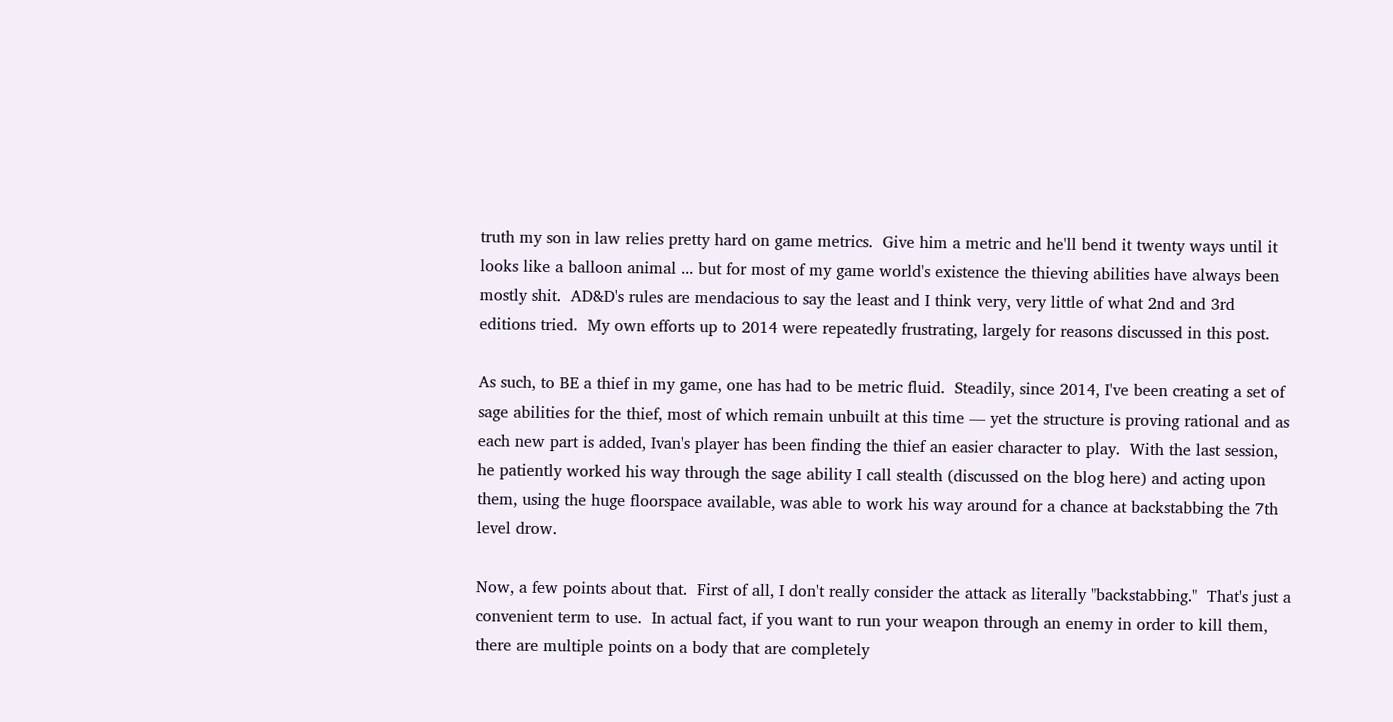truth my son in law relies pretty hard on game metrics.  Give him a metric and he'll bend it twenty ways until it looks like a balloon animal ... but for most of my game world's existence the thieving abilities have always been mostly shit.  AD&D's rules are mendacious to say the least and I think very, very little of what 2nd and 3rd editions tried.  My own efforts up to 2014 were repeatedly frustrating, largely for reasons discussed in this post.

As such, to BE a thief in my game, one has had to be metric fluid.  Steadily, since 2014, I've been creating a set of sage abilities for the thief, most of which remain unbuilt at this time — yet the structure is proving rational and as each new part is added, Ivan's player has been finding the thief an easier character to play.  With the last session, he patiently worked his way through the sage ability I call stealth (discussed on the blog here) and acting upon them, using the huge floorspace available, was able to work his way around for a chance at backstabbing the 7th level drow.

Now, a few points about that.  First of all, I don't really consider the attack as literally "backstabbing."  That's just a convenient term to use.  In actual fact, if you want to run your weapon through an enemy in order to kill them, there are multiple points on a body that are completely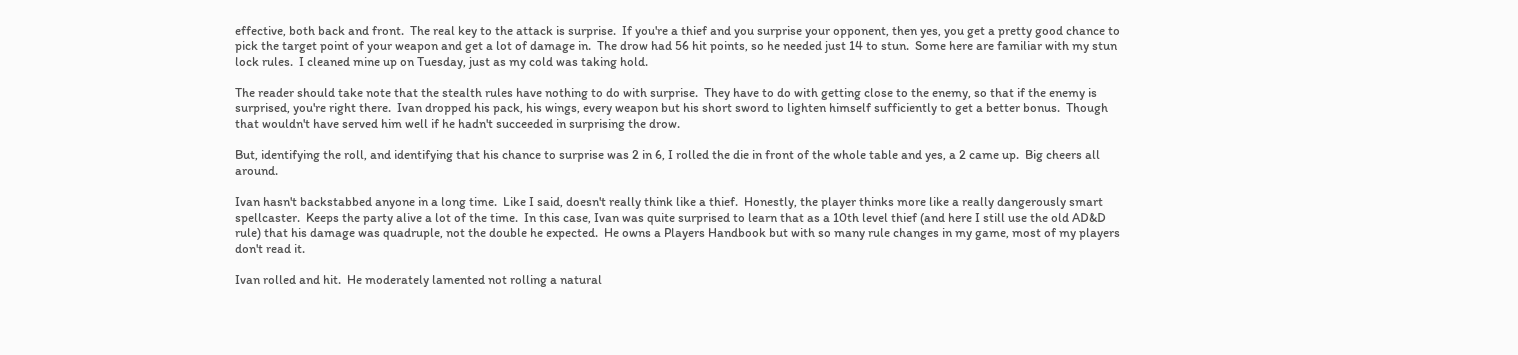effective, both back and front.  The real key to the attack is surprise.  If you're a thief and you surprise your opponent, then yes, you get a pretty good chance to pick the target point of your weapon and get a lot of damage in.  The drow had 56 hit points, so he needed just 14 to stun.  Some here are familiar with my stun lock rules.  I cleaned mine up on Tuesday, just as my cold was taking hold.

The reader should take note that the stealth rules have nothing to do with surprise.  They have to do with getting close to the enemy, so that if the enemy is surprised, you're right there.  Ivan dropped his pack, his wings, every weapon but his short sword to lighten himself sufficiently to get a better bonus.  Though that wouldn't have served him well if he hadn't succeeded in surprising the drow.

But, identifying the roll, and identifying that his chance to surprise was 2 in 6, I rolled the die in front of the whole table and yes, a 2 came up.  Big cheers all around.

Ivan hasn't backstabbed anyone in a long time.  Like I said, doesn't really think like a thief.  Honestly, the player thinks more like a really dangerously smart spellcaster.  Keeps the party alive a lot of the time.  In this case, Ivan was quite surprised to learn that as a 10th level thief (and here I still use the old AD&D rule) that his damage was quadruple, not the double he expected.  He owns a Players Handbook but with so many rule changes in my game, most of my players don't read it.

Ivan rolled and hit.  He moderately lamented not rolling a natural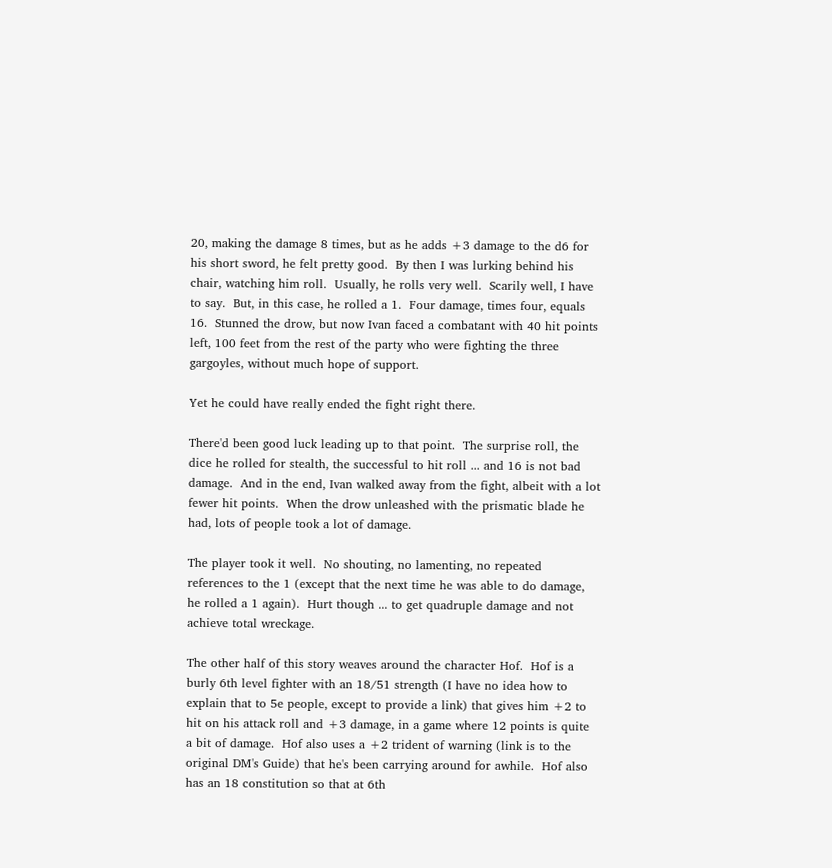20, making the damage 8 times, but as he adds +3 damage to the d6 for his short sword, he felt pretty good.  By then I was lurking behind his chair, watching him roll.  Usually, he rolls very well.  Scarily well, I have to say.  But, in this case, he rolled a 1.  Four damage, times four, equals 16.  Stunned the drow, but now Ivan faced a combatant with 40 hit points left, 100 feet from the rest of the party who were fighting the three gargoyles, without much hope of support.

Yet he could have really ended the fight right there.

There'd been good luck leading up to that point.  The surprise roll, the dice he rolled for stealth, the successful to hit roll ... and 16 is not bad damage.  And in the end, Ivan walked away from the fight, albeit with a lot fewer hit points.  When the drow unleashed with the prismatic blade he had, lots of people took a lot of damage.

The player took it well.  No shouting, no lamenting, no repeated references to the 1 (except that the next time he was able to do damage, he rolled a 1 again).  Hurt though ... to get quadruple damage and not achieve total wreckage.

The other half of this story weaves around the character Hof.  Hof is a burly 6th level fighter with an 18/51 strength (I have no idea how to explain that to 5e people, except to provide a link) that gives him +2 to hit on his attack roll and +3 damage, in a game where 12 points is quite a bit of damage.  Hof also uses a +2 trident of warning (link is to the original DM's Guide) that he's been carrying around for awhile.  Hof also has an 18 constitution so that at 6th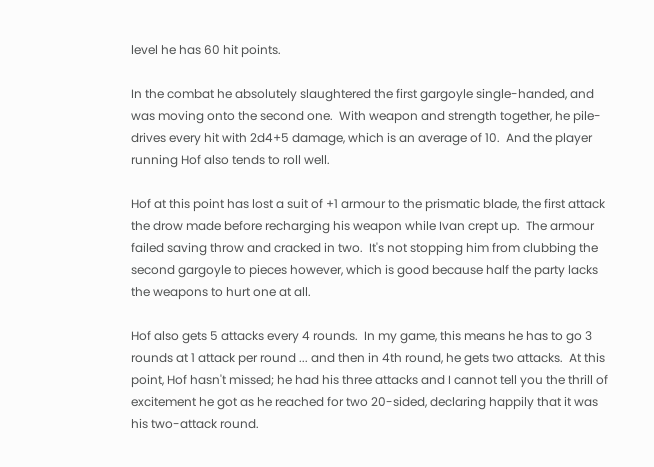level he has 60 hit points.

In the combat he absolutely slaughtered the first gargoyle single-handed, and was moving onto the second one.  With weapon and strength together, he pile-drives every hit with 2d4+5 damage, which is an average of 10.  And the player running Hof also tends to roll well.

Hof at this point has lost a suit of +1 armour to the prismatic blade, the first attack the drow made before recharging his weapon while Ivan crept up.  The armour failed saving throw and cracked in two.  It's not stopping him from clubbing the second gargoyle to pieces however, which is good because half the party lacks the weapons to hurt one at all.

Hof also gets 5 attacks every 4 rounds.  In my game, this means he has to go 3 rounds at 1 attack per round ... and then in 4th round, he gets two attacks.  At this point, Hof hasn't missed; he had his three attacks and I cannot tell you the thrill of excitement he got as he reached for two 20-sided, declaring happily that it was his two-attack round.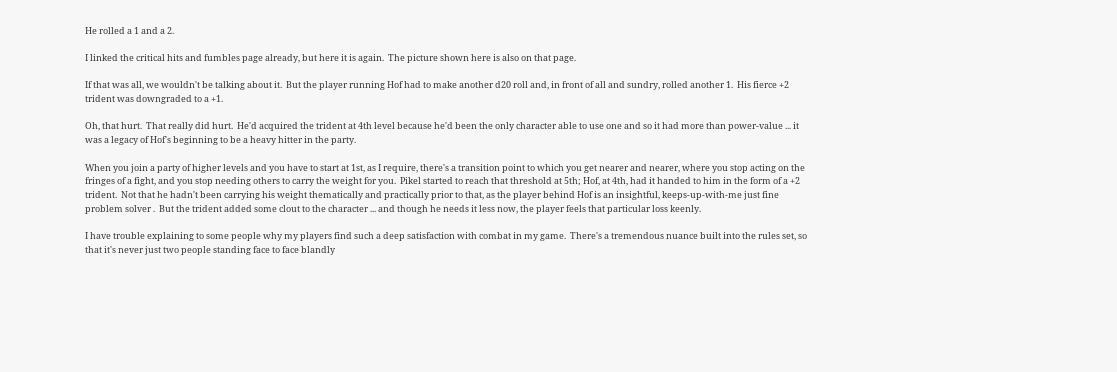He rolled a 1 and a 2.

I linked the critical hits and fumbles page already, but here it is again.  The picture shown here is also on that page.

If that was all, we wouldn't be talking about it.  But the player running Hof had to make another d20 roll and, in front of all and sundry, rolled another 1.  His fierce +2 trident was downgraded to a +1.

Oh, that hurt.  That really did hurt.  He'd acquired the trident at 4th level because he'd been the only character able to use one and so it had more than power-value ... it was a legacy of Hof's beginning to be a heavy hitter in the party.

When you join a party of higher levels and you have to start at 1st, as I require, there's a transition point to which you get nearer and nearer, where you stop acting on the fringes of a fight, and you stop needing others to carry the weight for you.  Pikel started to reach that threshold at 5th; Hof, at 4th, had it handed to him in the form of a +2 trident.  Not that he hadn't been carrying his weight thematically and practically prior to that, as the player behind Hof is an insightful, keeps-up-with-me just fine problem solver .  But the trident added some clout to the character ... and though he needs it less now, the player feels that particular loss keenly.

I have trouble explaining to some people why my players find such a deep satisfaction with combat in my game.  There's a tremendous nuance built into the rules set, so that it's never just two people standing face to face blandly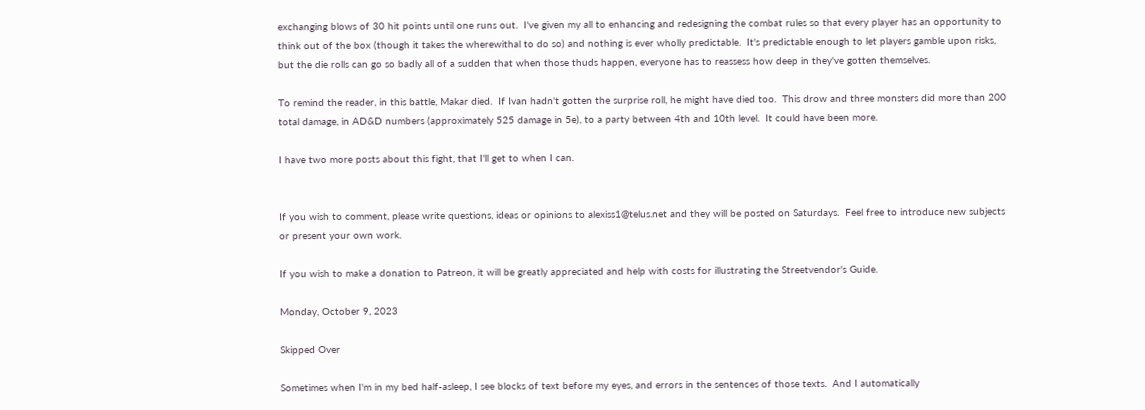exchanging blows of 30 hit points until one runs out.  I've given my all to enhancing and redesigning the combat rules so that every player has an opportunity to think out of the box (though it takes the wherewithal to do so) and nothing is ever wholly predictable.  It's predictable enough to let players gamble upon risks, but the die rolls can go so badly all of a sudden that when those thuds happen, everyone has to reassess how deep in they've gotten themselves.

To remind the reader, in this battle, Makar died.  If Ivan hadn't gotten the surprise roll, he might have died too.  This drow and three monsters did more than 200 total damage, in AD&D numbers (approximately 525 damage in 5e), to a party between 4th and 10th level.  It could have been more.

I have two more posts about this fight, that I'll get to when I can.


If you wish to comment, please write questions, ideas or opinions to alexiss1@telus.net and they will be posted on Saturdays.  Feel free to introduce new subjects or present your own work.

If you wish to make a donation to Patreon, it will be greatly appreciated and help with costs for illustrating the Streetvendor's Guide.

Monday, October 9, 2023

Skipped Over

Sometimes when I'm in my bed half-asleep, I see blocks of text before my eyes, and errors in the sentences of those texts.  And I automatically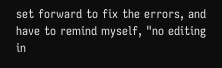set forward to fix the errors, and have to remind myself, "no editing in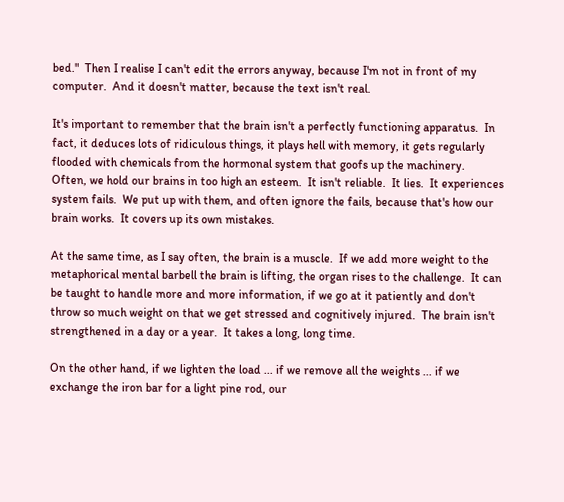bed."  Then I realise I can't edit the errors anyway, because I'm not in front of my computer.  And it doesn't matter, because the text isn't real.

It's important to remember that the brain isn't a perfectly functioning apparatus.  In fact, it deduces lots of ridiculous things, it plays hell with memory, it gets regularly flooded with chemicals from the hormonal system that goofs up the machinery.  Often, we hold our brains in too high an esteem.  It isn't reliable.  It lies.  It experiences system fails.  We put up with them, and often ignore the fails, because that's how our brain works.  It covers up its own mistakes.

At the same time, as I say often, the brain is a muscle.  If we add more weight to the metaphorical mental barbell the brain is lifting, the organ rises to the challenge.  It can be taught to handle more and more information, if we go at it patiently and don't throw so much weight on that we get stressed and cognitively injured.  The brain isn't strengthened in a day or a year.  It takes a long, long time.

On the other hand, if we lighten the load ... if we remove all the weights ... if we exchange the iron bar for a light pine rod, our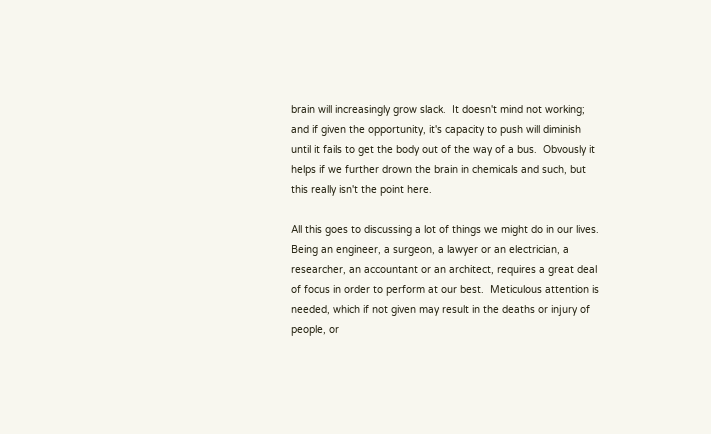brain will increasingly grow slack.  It doesn't mind not working; and if given the opportunity, it's capacity to push will diminish until it fails to get the body out of the way of a bus.  Obvously it helps if we further drown the brain in chemicals and such, but this really isn't the point here.

All this goes to discussing a lot of things we might do in our lives.  Being an engineer, a surgeon, a lawyer or an electrician, a researcher, an accountant or an architect, requires a great deal of focus in order to perform at our best.  Meticulous attention is needed, which if not given may result in the deaths or injury of people, or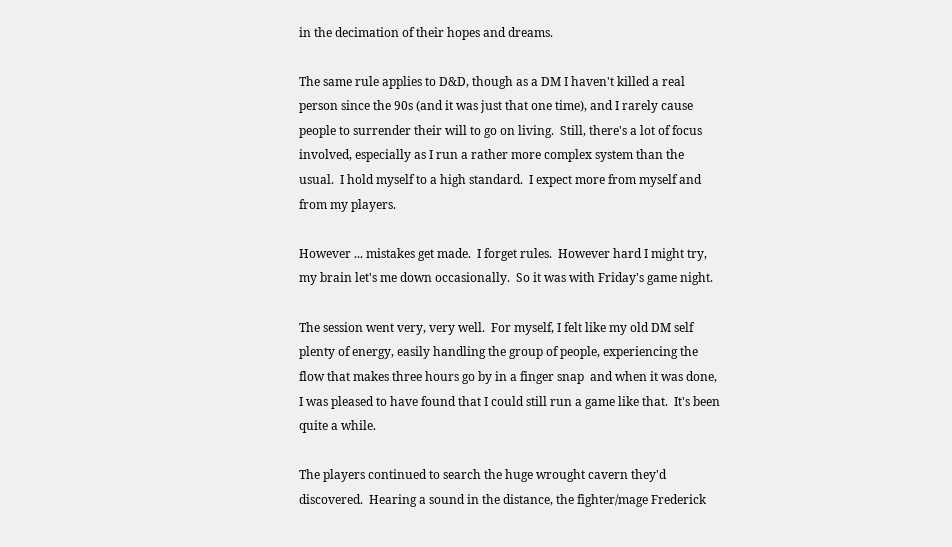in the decimation of their hopes and dreams.

The same rule applies to D&D, though as a DM I haven't killed a real person since the 90s (and it was just that one time), and I rarely cause people to surrender their will to go on living.  Still, there's a lot of focus involved, especially as I run a rather more complex system than the usual.  I hold myself to a high standard.  I expect more from myself and from my players.

However ... mistakes get made.  I forget rules.  However hard I might try, my brain let's me down occasionally.  So it was with Friday's game night.

The session went very, very well.  For myself, I felt like my old DM self  plenty of energy, easily handling the group of people, experiencing the flow that makes three hours go by in a finger snap  and when it was done, I was pleased to have found that I could still run a game like that.  It's been quite a while.

The players continued to search the huge wrought cavern they'd discovered.  Hearing a sound in the distance, the fighter/mage Frederick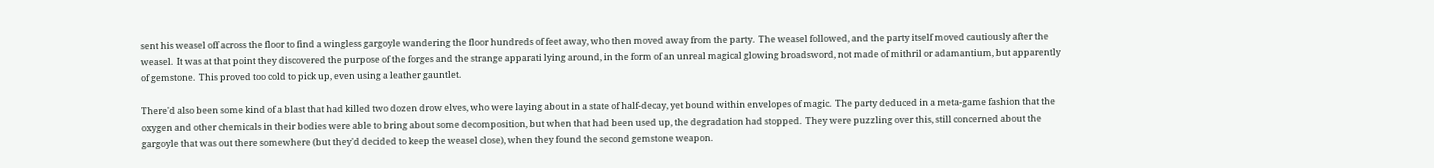sent his weasel off across the floor to find a wingless gargoyle wandering the floor hundreds of feet away, who then moved away from the party.  The weasel followed, and the party itself moved cautiously after the weasel.  It was at that point they discovered the purpose of the forges and the strange apparati lying around, in the form of an unreal magical glowing broadsword, not made of mithril or adamantium, but apparently of gemstone.  This proved too cold to pick up, even using a leather gauntlet.

There'd also been some kind of a blast that had killed two dozen drow elves, who were laying about in a state of half-decay, yet bound within envelopes of magic.  The party deduced in a meta-game fashion that the oxygen and other chemicals in their bodies were able to bring about some decomposition, but when that had been used up, the degradation had stopped.  They were puzzling over this, still concerned about the gargoyle that was out there somewhere (but they'd decided to keep the weasel close), when they found the second gemstone weapon.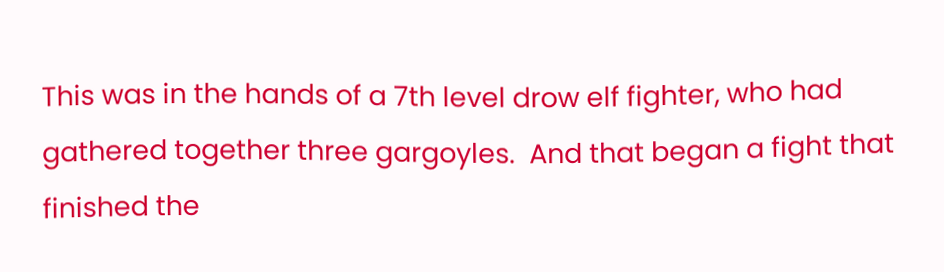This was in the hands of a 7th level drow elf fighter, who had gathered together three gargoyles.  And that began a fight that finished the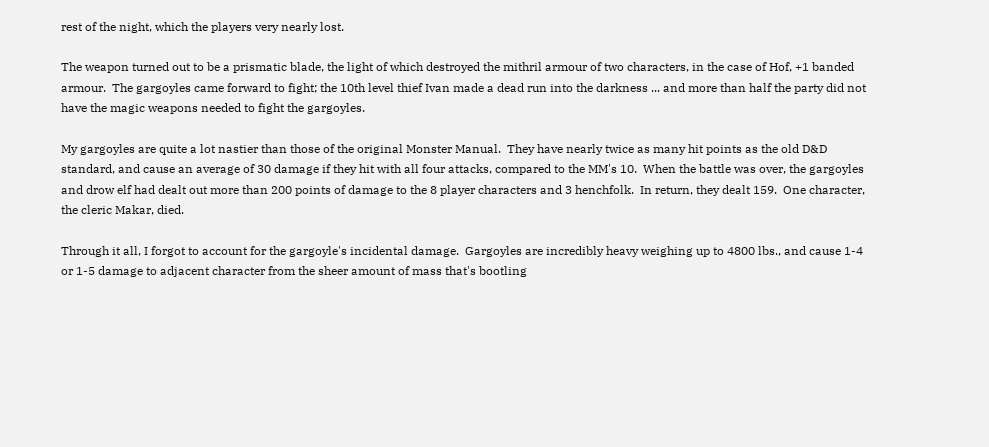rest of the night, which the players very nearly lost.

The weapon turned out to be a prismatic blade, the light of which destroyed the mithril armour of two characters, in the case of Hof, +1 banded armour.  The gargoyles came forward to fight; the 10th level thief Ivan made a dead run into the darkness ... and more than half the party did not have the magic weapons needed to fight the gargoyles.

My gargoyles are quite a lot nastier than those of the original Monster Manual.  They have nearly twice as many hit points as the old D&D standard, and cause an average of 30 damage if they hit with all four attacks, compared to the MM's 10.  When the battle was over, the gargoyles and drow elf had dealt out more than 200 points of damage to the 8 player characters and 3 henchfolk.  In return, they dealt 159.  One character, the cleric Makar, died.

Through it all, I forgot to account for the gargoyle's incidental damage.  Gargoyles are incredibly heavy weighing up to 4800 lbs., and cause 1-4 or 1-5 damage to adjacent character from the sheer amount of mass that's bootling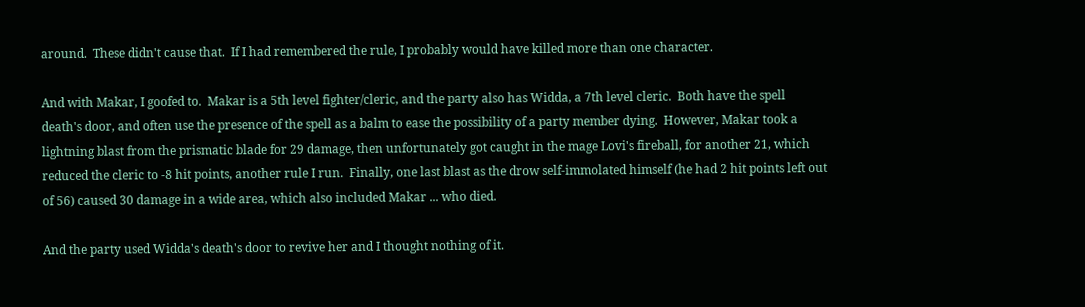around.  These didn't cause that.  If I had remembered the rule, I probably would have killed more than one character.

And with Makar, I goofed to.  Makar is a 5th level fighter/cleric, and the party also has Widda, a 7th level cleric.  Both have the spell death's door, and often use the presence of the spell as a balm to ease the possibility of a party member dying.  However, Makar took a lightning blast from the prismatic blade for 29 damage, then unfortunately got caught in the mage Lovi's fireball, for another 21, which reduced the cleric to -8 hit points, another rule I run.  Finally, one last blast as the drow self-immolated himself (he had 2 hit points left out of 56) caused 30 damage in a wide area, which also included Makar ... who died.

And the party used Widda's death's door to revive her and I thought nothing of it.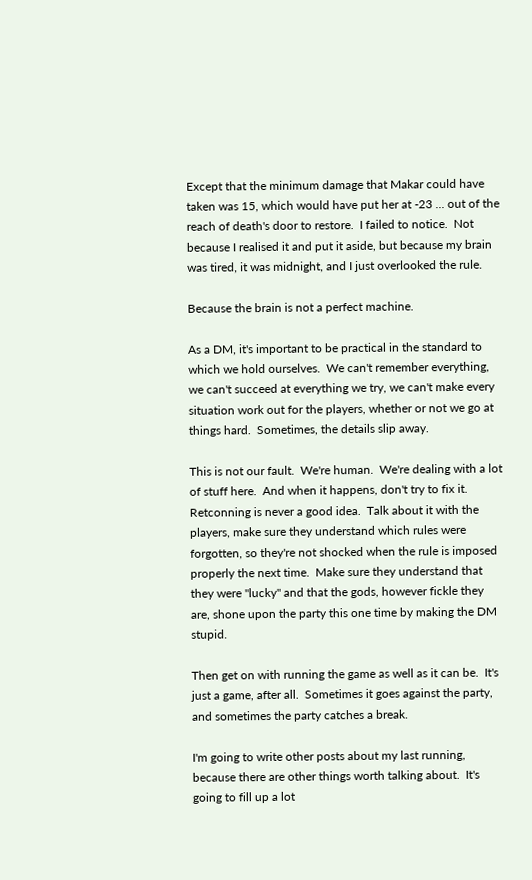Except that the minimum damage that Makar could have taken was 15, which would have put her at -23 ... out of the reach of death's door to restore.  I failed to notice.  Not because I realised it and put it aside, but because my brain was tired, it was midnight, and I just overlooked the rule.

Because the brain is not a perfect machine.

As a DM, it's important to be practical in the standard to which we hold ourselves.  We can't remember everything, we can't succeed at everything we try, we can't make every situation work out for the players, whether or not we go at things hard.  Sometimes, the details slip away.

This is not our fault.  We're human.  We're dealing with a lot of stuff here.  And when it happens, don't try to fix it.  Retconning is never a good idea.  Talk about it with the players, make sure they understand which rules were forgotten, so they're not shocked when the rule is imposed properly the next time.  Make sure they understand that they were "lucky" and that the gods, however fickle they are, shone upon the party this one time by making the DM stupid.

Then get on with running the game as well as it can be.  It's just a game, after all.  Sometimes it goes against the party, and sometimes the party catches a break.

I'm going to write other posts about my last running, because there are other things worth talking about.  It's going to fill up a lot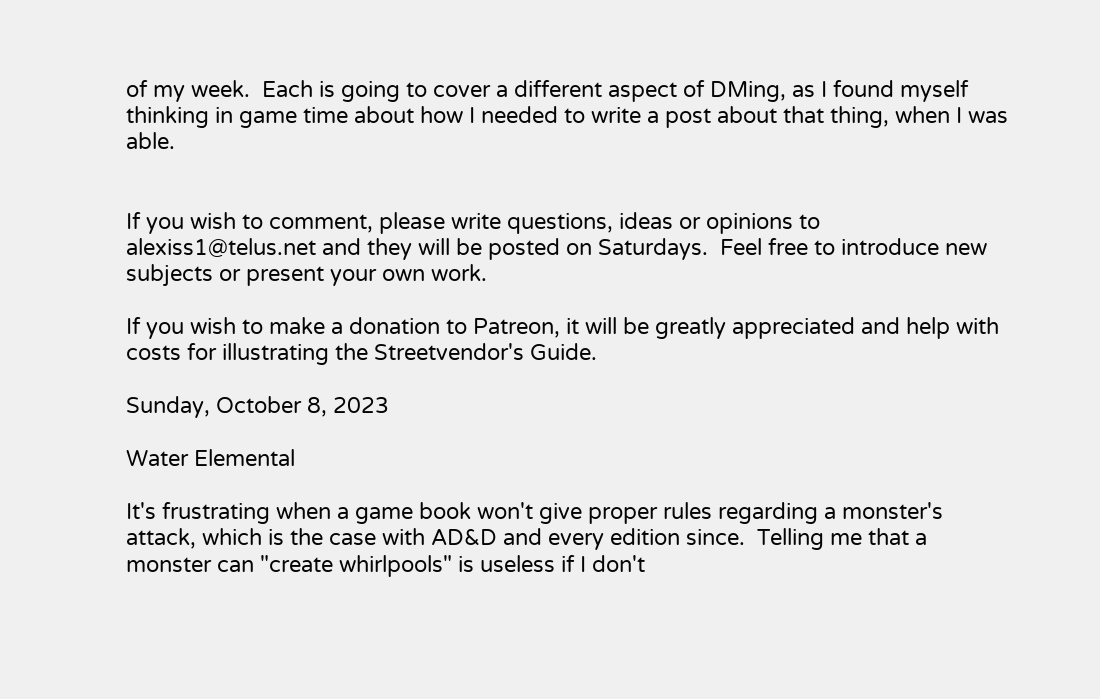of my week.  Each is going to cover a different aspect of DMing, as I found myself thinking in game time about how I needed to write a post about that thing, when I was able.


If you wish to comment, please write questions, ideas or opinions to alexiss1@telus.net and they will be posted on Saturdays.  Feel free to introduce new subjects or present your own work.

If you wish to make a donation to Patreon, it will be greatly appreciated and help with costs for illustrating the Streetvendor's Guide.

Sunday, October 8, 2023

Water Elemental

It's frustrating when a game book won't give proper rules regarding a monster's attack, which is the case with AD&D and every edition since.  Telling me that a monster can "create whirlpools" is useless if I don't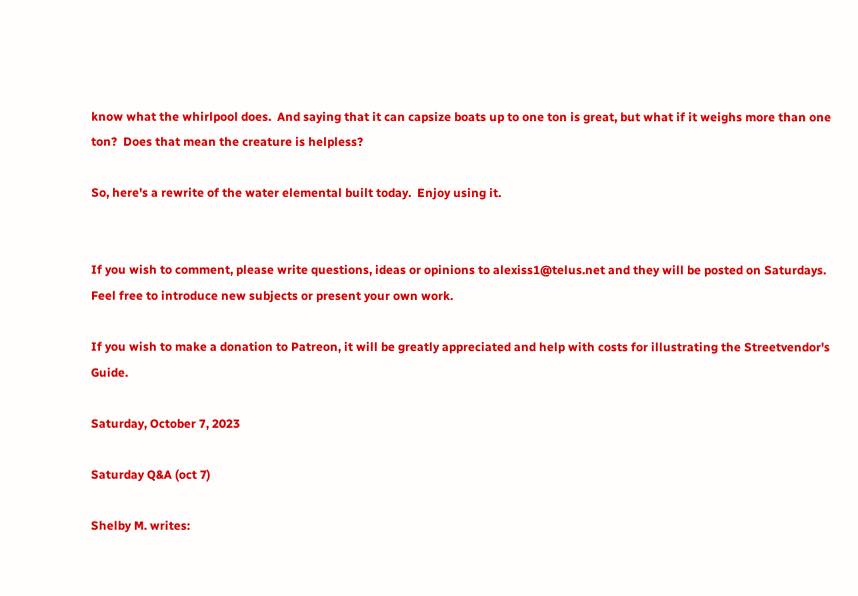know what the whirlpool does.  And saying that it can capsize boats up to one ton is great, but what if it weighs more than one ton?  Does that mean the creature is helpless?

So, here's a rewrite of the water elemental built today.  Enjoy using it.


If you wish to comment, please write questions, ideas or opinions to alexiss1@telus.net and they will be posted on Saturdays.  Feel free to introduce new subjects or present your own work.

If you wish to make a donation to Patreon, it will be greatly appreciated and help with costs for illustrating the Streetvendor's Guide.

Saturday, October 7, 2023

Saturday Q&A (oct 7)

Shelby M. writes: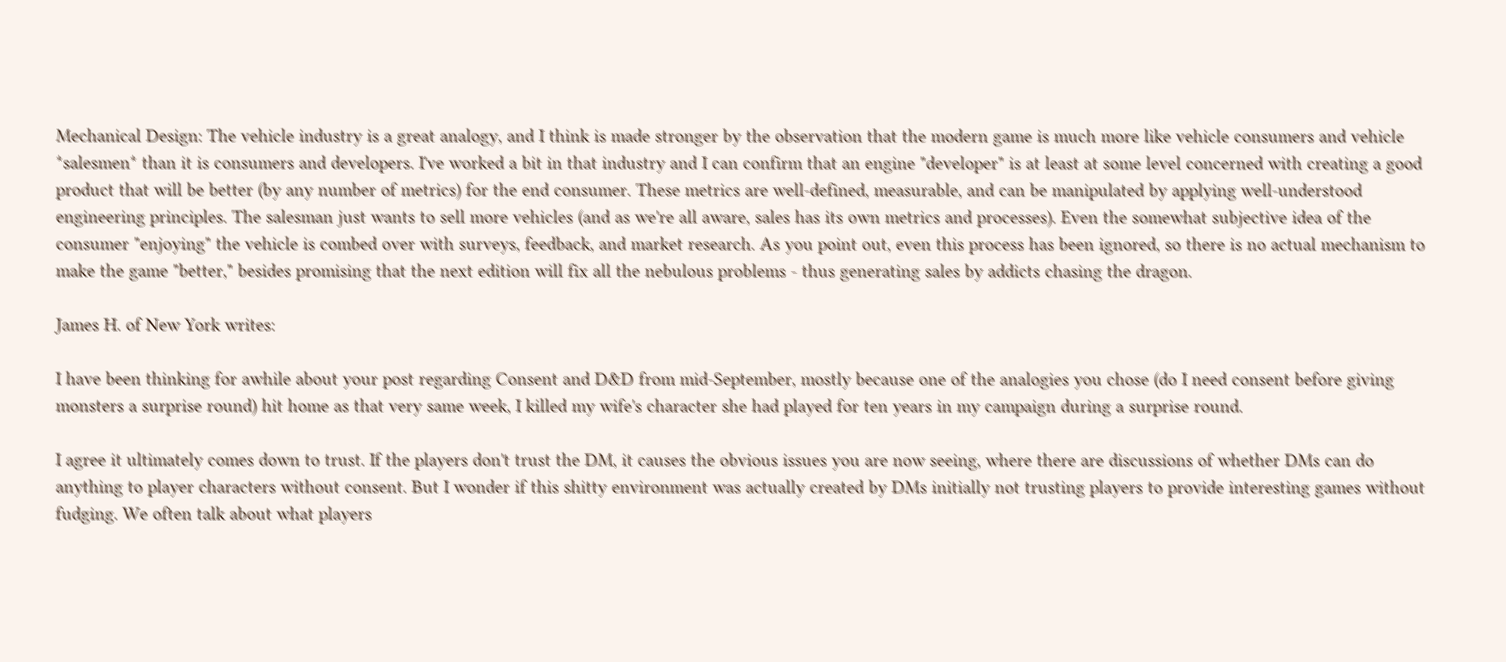Mechanical Design: The vehicle industry is a great analogy, and I think is made stronger by the observation that the modern game is much more like vehicle consumers and vehicle *salesmen* than it is consumers and developers. I've worked a bit in that industry and I can confirm that an engine "developer" is at least at some level concerned with creating a good product that will be better (by any number of metrics) for the end consumer. These metrics are well-defined, measurable, and can be manipulated by applying well-understood engineering principles. The salesman just wants to sell more vehicles (and as we're all aware, sales has its own metrics and processes). Even the somewhat subjective idea of the consumer "enjoying" the vehicle is combed over with surveys, feedback, and market research. As you point out, even this process has been ignored, so there is no actual mechanism to make the game "better," besides promising that the next edition will fix all the nebulous problems - thus generating sales by addicts chasing the dragon.

James H. of New York writes:

I have been thinking for awhile about your post regarding Consent and D&D from mid-September, mostly because one of the analogies you chose (do I need consent before giving monsters a surprise round) hit home as that very same week, I killed my wife's character she had played for ten years in my campaign during a surprise round.

I agree it ultimately comes down to trust. If the players don't trust the DM, it causes the obvious issues you are now seeing, where there are discussions of whether DMs can do anything to player characters without consent. But I wonder if this shitty environment was actually created by DMs initially not trusting players to provide interesting games without fudging. We often talk about what players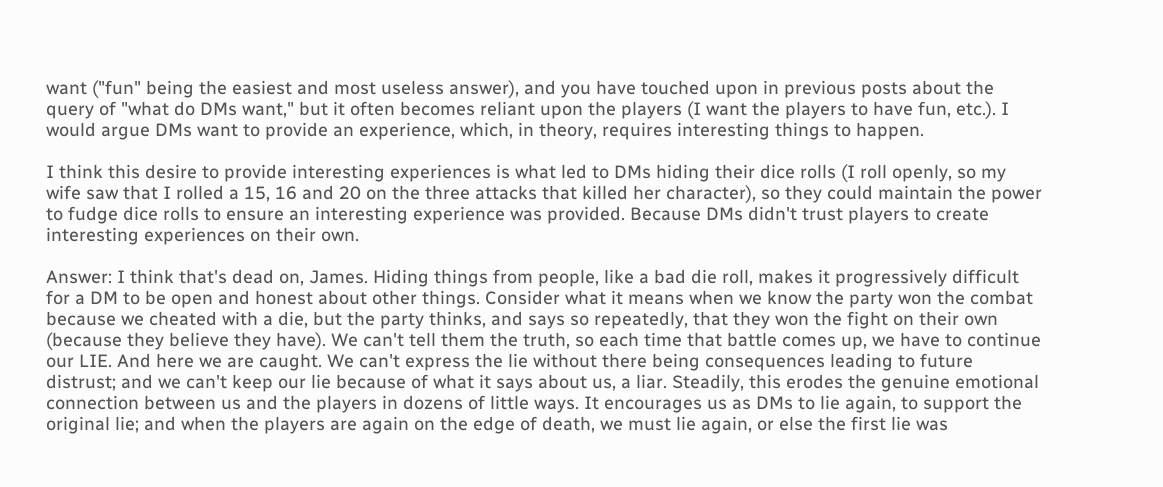want ("fun" being the easiest and most useless answer), and you have touched upon in previous posts about the query of "what do DMs want," but it often becomes reliant upon the players (I want the players to have fun, etc.). I would argue DMs want to provide an experience, which, in theory, requires interesting things to happen.

I think this desire to provide interesting experiences is what led to DMs hiding their dice rolls (I roll openly, so my wife saw that I rolled a 15, 16 and 20 on the three attacks that killed her character), so they could maintain the power to fudge dice rolls to ensure an interesting experience was provided. Because DMs didn't trust players to create interesting experiences on their own.

Answer: I think that's dead on, James. Hiding things from people, like a bad die roll, makes it progressively difficult for a DM to be open and honest about other things. Consider what it means when we know the party won the combat because we cheated with a die, but the party thinks, and says so repeatedly, that they won the fight on their own (because they believe they have). We can't tell them the truth, so each time that battle comes up, we have to continue our LIE. And here we are caught. We can't express the lie without there being consequences leading to future distrust; and we can't keep our lie because of what it says about us, a liar. Steadily, this erodes the genuine emotional connection between us and the players in dozens of little ways. It encourages us as DMs to lie again, to support the original lie; and when the players are again on the edge of death, we must lie again, or else the first lie was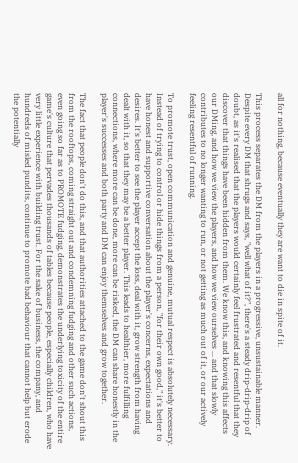all for nothing, because eventually they are want to die in spite of it.

This process separates the DM from the players in a progressive, unsustainable manner. Despite every DM that shrugs and says, "well what of it?", there's a steady drip-drip-drip of doubt, as it's realised that the players would certainly feel frustrated and resentful that they discover that things have been hidden from them. We know this, and knowing this affects our DMing, and how we view the players, and how we view ourselves ... and that slowly contributes to no longer wanting to run, or not getting as much out of it, or our actively feeling resentful of running.

To promote trust, open communication and genuine, mutual respect is absolutely necessary. Instead of trying to control or hide things from a person, "for their own good," it's better to have honest and supportive conversation about the player's concerns, expectations and desires. It's better to see the player accept the loss, deal with it, grow strength from having dealt with it, so that they may be a better player. This leads to healthier, more fulfilling connections, where more can be done, more can be risked, the DM can share honestly in the player's successes and both party and DM can enjoy themselves and grow together.

The fact that people don't do this, and that authorities attached to the game don't shout this from the rooftops, coming straight out and condemning fudging and other such actions, even going so far as to PROMOTE fudging, demonstrates the underlying toxicity of the entire game's culture that pervades thousands of tables because people, especially children, who have very little experience with building trust. For the sake of business, the company, and hundreds of misled pundits, continue to promote bad behaviour that cannot help but erode the potentially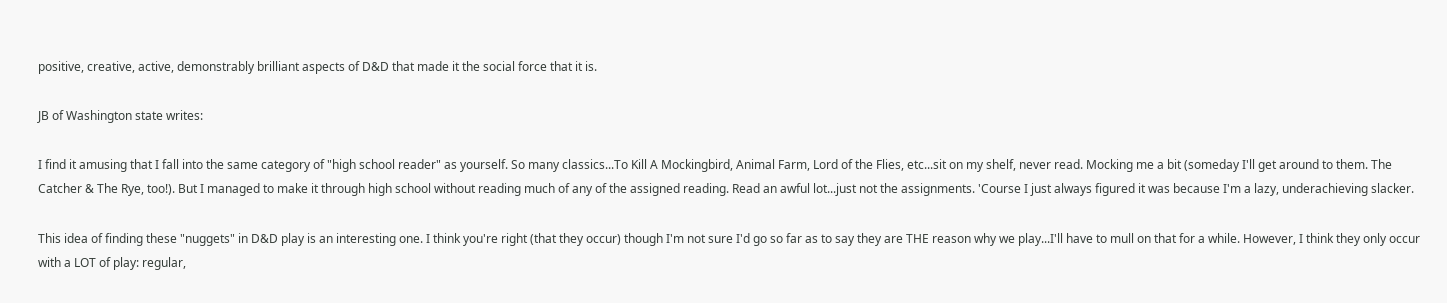positive, creative, active, demonstrably brilliant aspects of D&D that made it the social force that it is.

JB of Washington state writes:

I find it amusing that I fall into the same category of "high school reader" as yourself. So many classics...To Kill A Mockingbird, Animal Farm, Lord of the Flies, etc...sit on my shelf, never read. Mocking me a bit (someday I'll get around to them. The Catcher & The Rye, too!). But I managed to make it through high school without reading much of any of the assigned reading. Read an awful lot...just not the assignments. 'Course I just always figured it was because I'm a lazy, underachieving slacker.

This idea of finding these "nuggets" in D&D play is an interesting one. I think you're right (that they occur) though I'm not sure I'd go so far as to say they are THE reason why we play...I'll have to mull on that for a while. However, I think they only occur with a LOT of play: regular,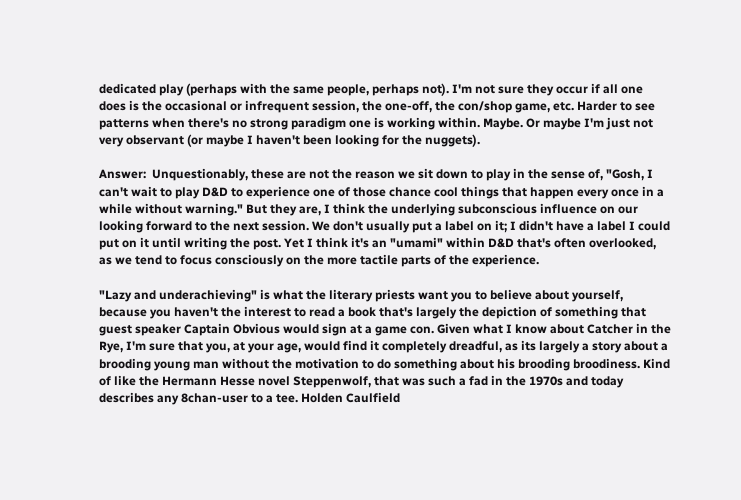dedicated play (perhaps with the same people, perhaps not). I'm not sure they occur if all one does is the occasional or infrequent session, the one-off, the con/shop game, etc. Harder to see patterns when there's no strong paradigm one is working within. Maybe. Or maybe I'm just not very observant (or maybe I haven't been looking for the nuggets).

Answer:  Unquestionably, these are not the reason we sit down to play in the sense of, "Gosh, I can't wait to play D&D to experience one of those chance cool things that happen every once in a while without warning." But they are, I think the underlying subconscious influence on our looking forward to the next session. We don't usually put a label on it; I didn't have a label I could put on it until writing the post. Yet I think it's an "umami" within D&D that's often overlooked, as we tend to focus consciously on the more tactile parts of the experience.

"Lazy and underachieving" is what the literary priests want you to believe about yourself, because you haven't the interest to read a book that's largely the depiction of something that guest speaker Captain Obvious would sign at a game con. Given what I know about Catcher in the Rye, I'm sure that you, at your age, would find it completely dreadful, as its largely a story about a brooding young man without the motivation to do something about his brooding broodiness. Kind of like the Hermann Hesse novel Steppenwolf, that was such a fad in the 1970s and today describes any 8chan-user to a tee. Holden Caulfield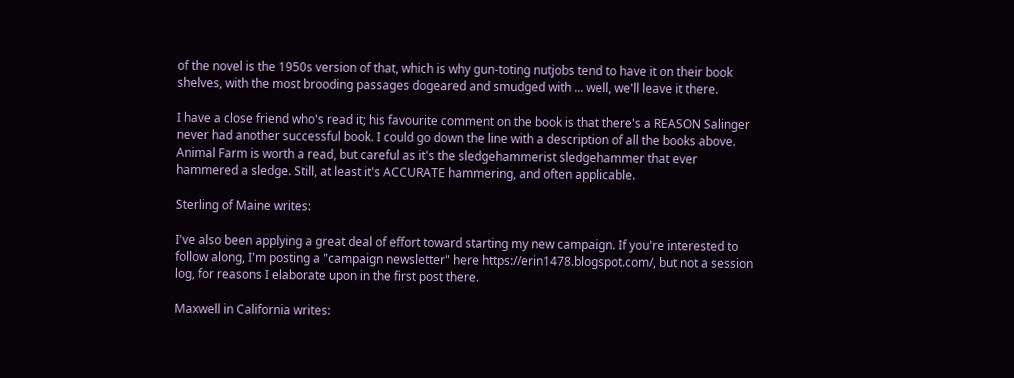of the novel is the 1950s version of that, which is why gun-toting nutjobs tend to have it on their book shelves, with the most brooding passages dogeared and smudged with ... well, we'll leave it there.

I have a close friend who's read it; his favourite comment on the book is that there's a REASON Salinger never had another successful book. I could go down the line with a description of all the books above. Animal Farm is worth a read, but careful as it's the sledgehammerist sledgehammer that ever hammered a sledge. Still, at least it's ACCURATE hammering, and often applicable.

Sterling of Maine writes:

I've also been applying a great deal of effort toward starting my new campaign. If you're interested to follow along, I'm posting a "campaign newsletter" here https://erin1478.blogspot.com/, but not a session log, for reasons I elaborate upon in the first post there.

Maxwell in California writes: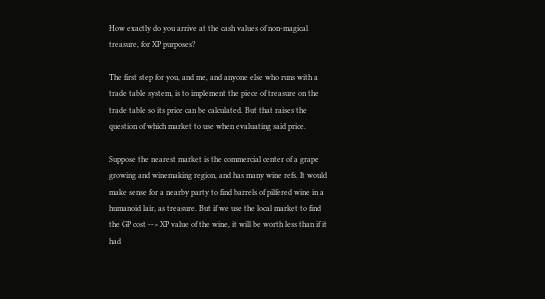How exactly do you arrive at the cash values of non-magical treasure, for XP purposes?

The first step for you, and me, and anyone else who runs with a trade table system, is to implement the piece of treasure on the trade table so its price can be calculated. But that raises the question of which market to use when evaluating said price.

Suppose the nearest market is the commercial center of a grape growing and winemaking region, and has many wine refs. It would make sense for a nearby party to find barrels of pilfered wine in a humanoid lair, as treasure. But if we use the local market to find the GP cost --> XP value of the wine, it will be worth less than if it had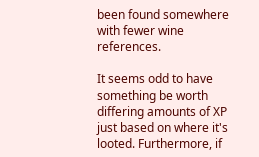been found somewhere with fewer wine references.

It seems odd to have something be worth differing amounts of XP just based on where it's looted. Furthermore, if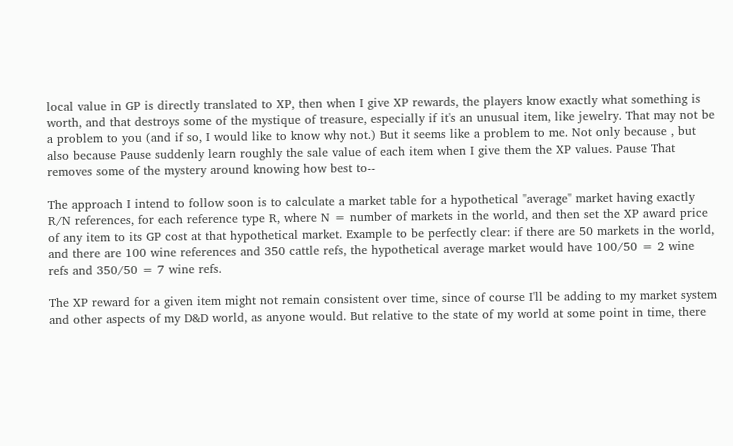local value in GP is directly translated to XP, then when I give XP rewards, the players know exactly what something is worth, and that destroys some of the mystique of treasure, especially if it's an unusual item, like jewelry. That may not be a problem to you (and if so, I would like to know why not.) But it seems like a problem to me. Not only because , but also because Pause suddenly learn roughly the sale value of each item when I give them the XP values. Pause That removes some of the mystery around knowing how best to--

The approach I intend to follow soon is to calculate a market table for a hypothetical "average" market having exactly R/N references, for each reference type R, where N = number of markets in the world, and then set the XP award price of any item to its GP cost at that hypothetical market. Example to be perfectly clear: if there are 50 markets in the world, and there are 100 wine references and 350 cattle refs, the hypothetical average market would have 100/50 = 2 wine refs and 350/50 = 7 wine refs.

The XP reward for a given item might not remain consistent over time, since of course I'll be adding to my market system and other aspects of my D&D world, as anyone would. But relative to the state of my world at some point in time, there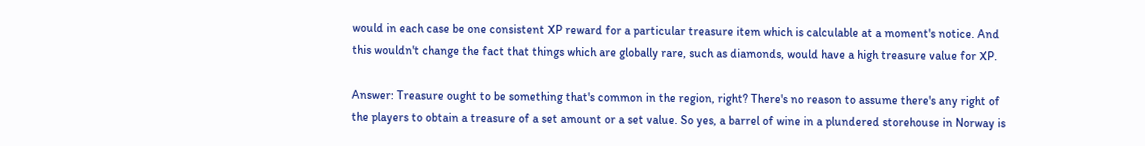would in each case be one consistent XP reward for a particular treasure item which is calculable at a moment's notice. And this wouldn't change the fact that things which are globally rare, such as diamonds, would have a high treasure value for XP.

Answer: Treasure ought to be something that's common in the region, right? There's no reason to assume there's any right of the players to obtain a treasure of a set amount or a set value. So yes, a barrel of wine in a plundered storehouse in Norway is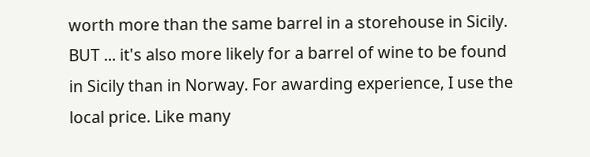worth more than the same barrel in a storehouse in Sicily. BUT ... it's also more likely for a barrel of wine to be found in Sicily than in Norway. For awarding experience, I use the local price. Like many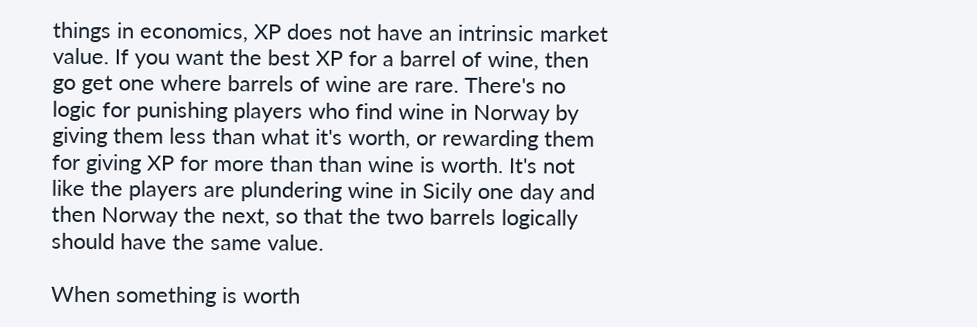things in economics, XP does not have an intrinsic market value. If you want the best XP for a barrel of wine, then go get one where barrels of wine are rare. There's no logic for punishing players who find wine in Norway by giving them less than what it's worth, or rewarding them for giving XP for more than than wine is worth. It's not like the players are plundering wine in Sicily one day and then Norway the next, so that the two barrels logically should have the same value.

When something is worth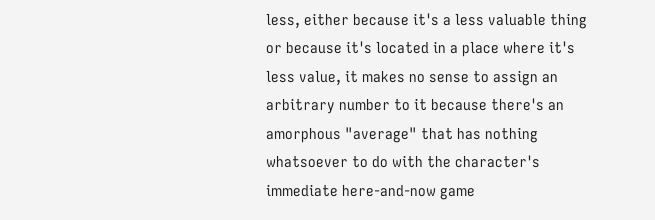less, either because it's a less valuable thing or because it's located in a place where it's less value, it makes no sense to assign an arbitrary number to it because there's an amorphous "average" that has nothing whatsoever to do with the character's immediate here-and-now game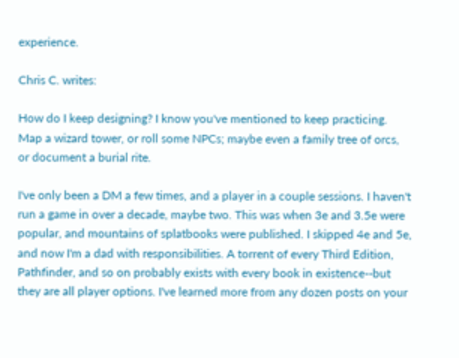experience.

Chris C. writes:

How do I keep designing? I know you've mentioned to keep practicing. Map a wizard tower, or roll some NPCs; maybe even a family tree of orcs, or document a burial rite.

I've only been a DM a few times, and a player in a couple sessions. I haven't run a game in over a decade, maybe two. This was when 3e and 3.5e were popular, and mountains of splatbooks were published. I skipped 4e and 5e, and now I'm a dad with responsibilities. A torrent of every Third Edition, Pathfinder, and so on probably exists with every book in existence--but they are all player options. I've learned more from any dozen posts on your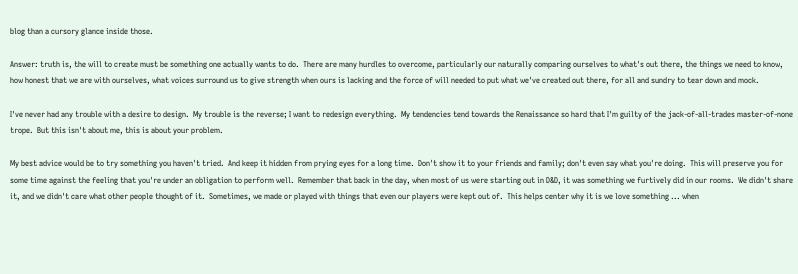blog than a cursory glance inside those.

Answer: truth is, the will to create must be something one actually wants to do.  There are many hurdles to overcome, particularly our naturally comparing ourselves to what's out there, the things we need to know, how honest that we are with ourselves, what voices surround us to give strength when ours is lacking and the force of will needed to put what we've created out there, for all and sundry to tear down and mock.

I've never had any trouble with a desire to design.  My trouble is the reverse; I want to redesign everything.  My tendencies tend towards the Renaissance so hard that I'm guilty of the jack-of-all-trades master-of-none trope.  But this isn't about me, this is about your problem.

My best advice would be to try something you haven't tried.  And keep it hidden from prying eyes for a long time.  Don't show it to your friends and family; don't even say what you're doing.  This will preserve you for some time against the feeling that you're under an obligation to perform well.  Remember that back in the day, when most of us were starting out in D&D, it was something we furtively did in our rooms.  We didn't share it, and we didn't care what other people thought of it.  Sometimes, we made or played with things that even our players were kept out of.  This helps center why it is we love something ... when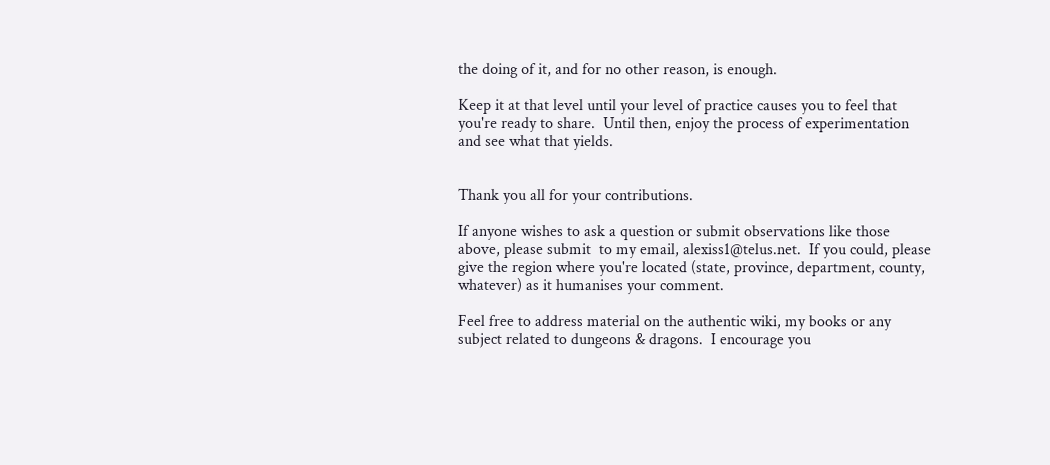the doing of it, and for no other reason, is enough.

Keep it at that level until your level of practice causes you to feel that you're ready to share.  Until then, enjoy the process of experimentation and see what that yields.


Thank you all for your contributions.

If anyone wishes to ask a question or submit observations like those above, please submit  to my email, alexiss1@telus.net.  If you could, please give the region where you're located (state, province, department, county, whatever) as it humanises your comment.

Feel free to address material on the authentic wiki, my books or any subject related to dungeons & dragons.  I encourage you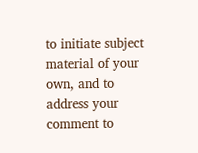to initiate subject material of your own, and to address your comment to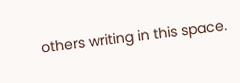others writing in this space.